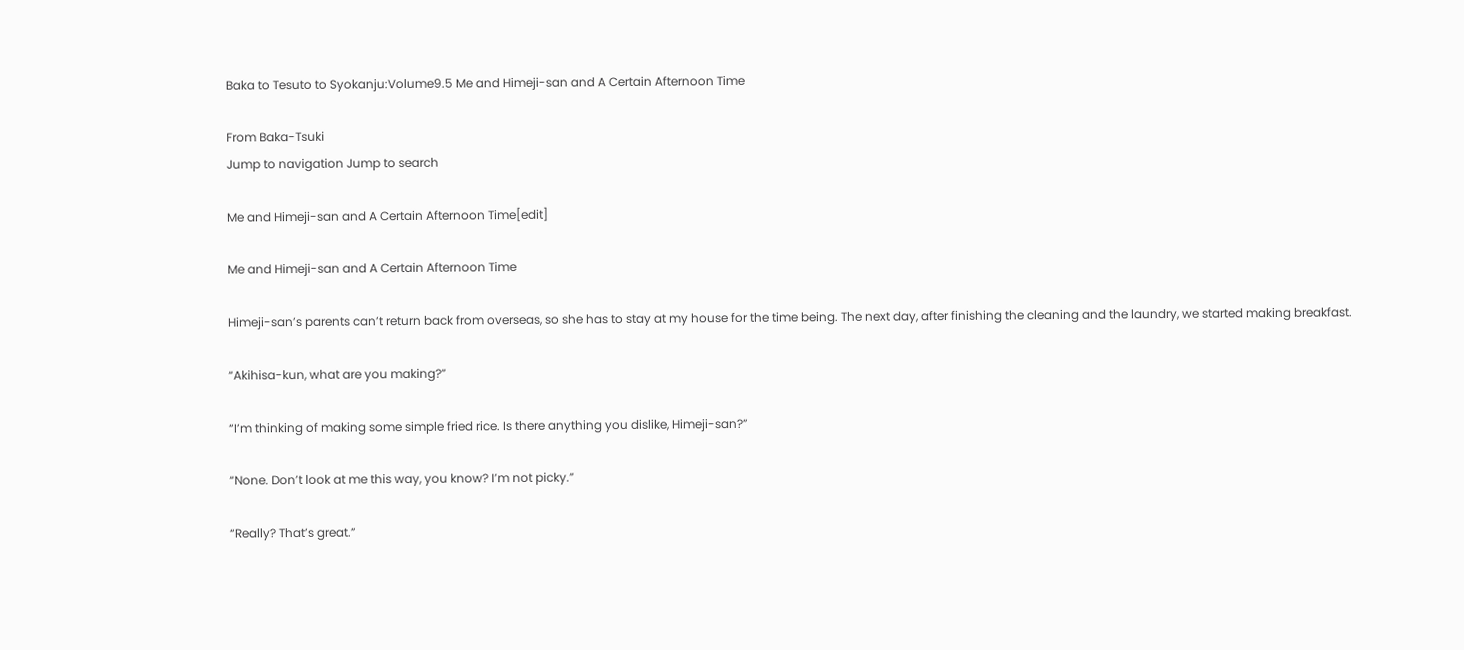Baka to Tesuto to Syokanju:Volume9.5 Me and Himeji-san and A Certain Afternoon Time

From Baka-Tsuki
Jump to navigation Jump to search

Me and Himeji-san and A Certain Afternoon Time[edit]

Me and Himeji-san and A Certain Afternoon Time

Himeji-san’s parents can’t return back from overseas, so she has to stay at my house for the time being. The next day, after finishing the cleaning and the laundry, we started making breakfast.

“Akihisa-kun, what are you making?”

“I’m thinking of making some simple fried rice. Is there anything you dislike, Himeji-san?”

“None. Don’t look at me this way, you know? I’m not picky.”

“Really? That’s great.”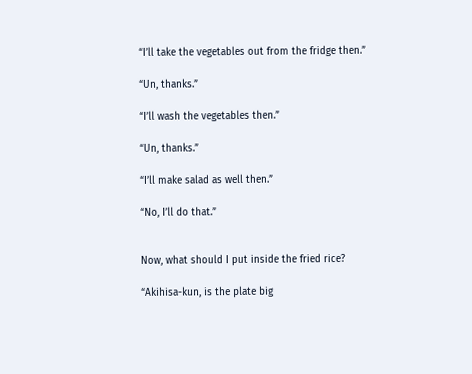“I’ll take the vegetables out from the fridge then.”

“Un, thanks.”

“I’ll wash the vegetables then.”

“Un, thanks.”

“I’ll make salad as well then.”

“No, I’ll do that.”


Now, what should I put inside the fried rice?

“Akihisa-kun, is the plate big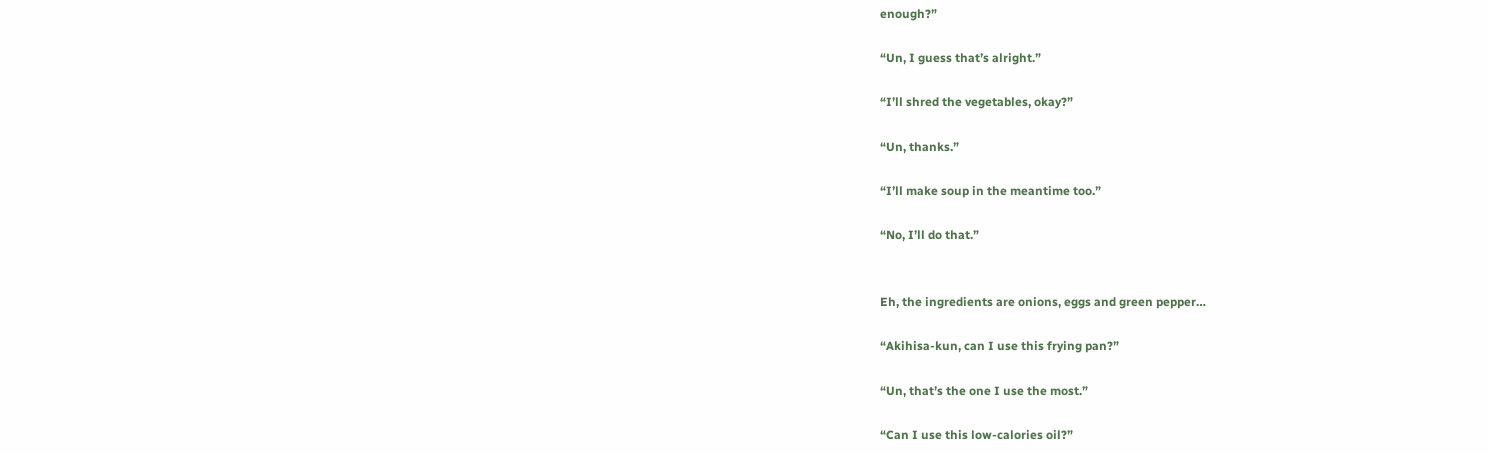enough?”

“Un, I guess that’s alright.”

“I’ll shred the vegetables, okay?”

“Un, thanks.”

“I’ll make soup in the meantime too.”

“No, I’ll do that.”


Eh, the ingredients are onions, eggs and green pepper…

“Akihisa-kun, can I use this frying pan?”

“Un, that’s the one I use the most.”

“Can I use this low-calories oil?”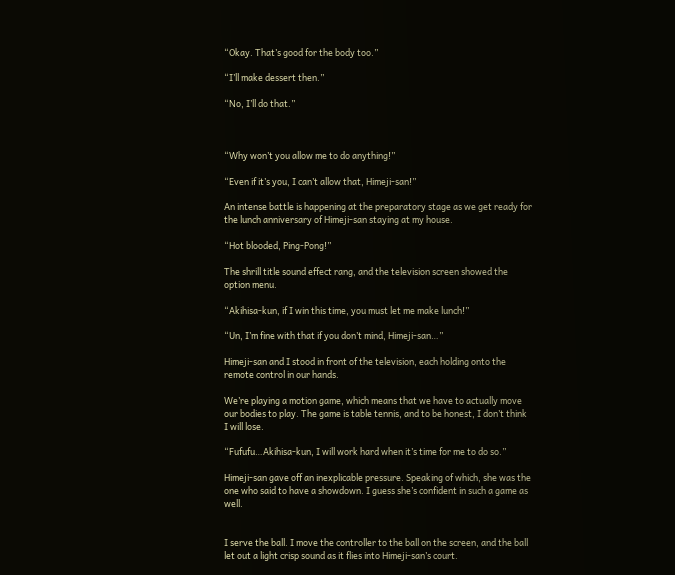“Okay. That’s good for the body too.”

“I’ll make dessert then.”

“No, I’ll do that.”



“Why won’t you allow me to do anything!”

“Even if it’s you, I can’t allow that, Himeji-san!”

An intense battle is happening at the preparatory stage as we get ready for the lunch anniversary of Himeji-san staying at my house.

“Hot blooded, Ping-Pong!”

The shrill title sound effect rang, and the television screen showed the option menu.

“Akihisa-kun, if I win this time, you must let me make lunch!”

“Un, I’m fine with that if you don’t mind, Himeji-san…”

Himeji-san and I stood in front of the television, each holding onto the remote control in our hands.

We’re playing a motion game, which means that we have to actually move our bodies to play. The game is table tennis, and to be honest, I don’t think I will lose.

“Fufufu…Akihisa-kun, I will work hard when it’s time for me to do so.”

Himeji-san gave off an inexplicable pressure. Speaking of which, she was the one who said to have a showdown. I guess she’s confident in such a game as well.


I serve the ball. I move the controller to the ball on the screen, and the ball let out a light crisp sound as it flies into Himeji-san’s court.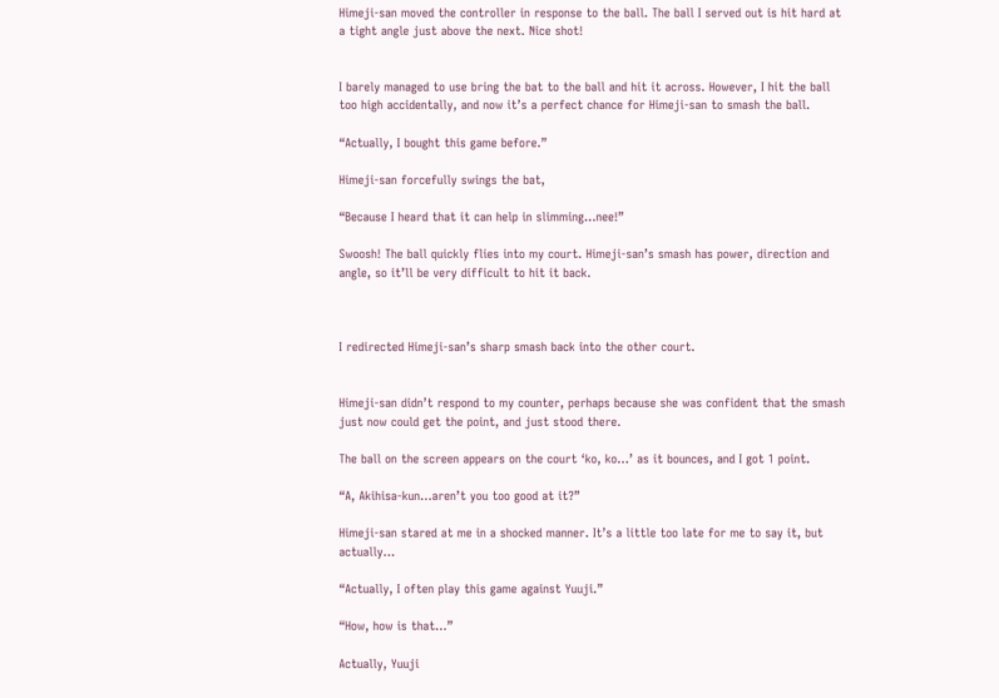Himeji-san moved the controller in response to the ball. The ball I served out is hit hard at a tight angle just above the next. Nice shot!


I barely managed to use bring the bat to the ball and hit it across. However, I hit the ball too high accidentally, and now it’s a perfect chance for Himeji-san to smash the ball.

“Actually, I bought this game before.”

Himeji-san forcefully swings the bat,

“Because I heard that it can help in slimming…nee!”

Swoosh! The ball quickly flies into my court. Himeji-san’s smash has power, direction and angle, so it’ll be very difficult to hit it back.



I redirected Himeji-san’s sharp smash back into the other court.


Himeji-san didn’t respond to my counter, perhaps because she was confident that the smash just now could get the point, and just stood there.

The ball on the screen appears on the court ‘ko, ko…’ as it bounces, and I got 1 point.

“A, Akihisa-kun…aren’t you too good at it?”

Himeji-san stared at me in a shocked manner. It’s a little too late for me to say it, but actually…

“Actually, I often play this game against Yuuji.”

“How, how is that…”

Actually, Yuuji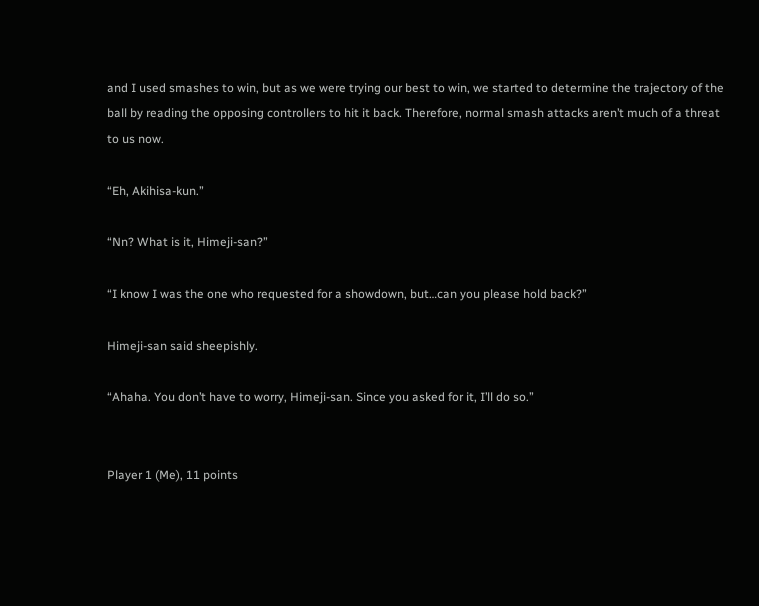and I used smashes to win, but as we were trying our best to win, we started to determine the trajectory of the ball by reading the opposing controllers to hit it back. Therefore, normal smash attacks aren’t much of a threat to us now.

“Eh, Akihisa-kun.”

“Nn? What is it, Himeji-san?”

“I know I was the one who requested for a showdown, but…can you please hold back?”

Himeji-san said sheepishly.

“Ahaha. You don’t have to worry, Himeji-san. Since you asked for it, I’ll do so.”


Player 1 (Me), 11 points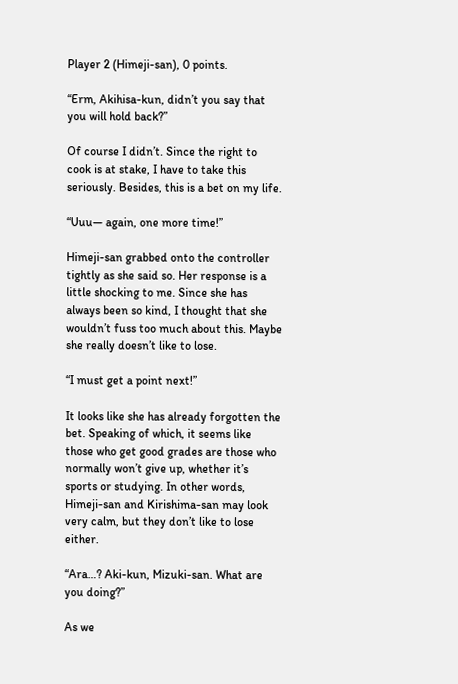Player 2 (Himeji-san), 0 points.

“Erm, Akihisa-kun, didn’t you say that you will hold back?”

Of course I didn’t. Since the right to cook is at stake, I have to take this seriously. Besides, this is a bet on my life.

“Uuu— again, one more time!”

Himeji-san grabbed onto the controller tightly as she said so. Her response is a little shocking to me. Since she has always been so kind, I thought that she wouldn’t fuss too much about this. Maybe she really doesn’t like to lose.

“I must get a point next!”

It looks like she has already forgotten the bet. Speaking of which, it seems like those who get good grades are those who normally won’t give up, whether it’s sports or studying. In other words, Himeji-san and Kirishima-san may look very calm, but they don’t like to lose either.

“Ara…? Aki-kun, Mizuki-san. What are you doing?”

As we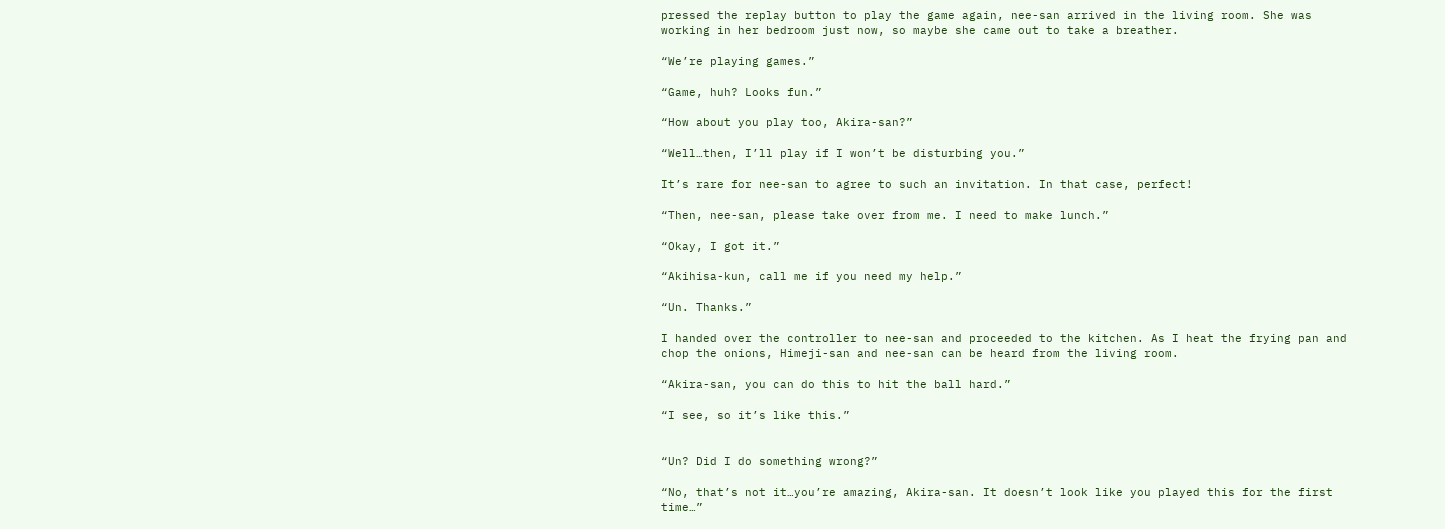pressed the replay button to play the game again, nee-san arrived in the living room. She was working in her bedroom just now, so maybe she came out to take a breather.

“We’re playing games.”

“Game, huh? Looks fun.”

“How about you play too, Akira-san?”

“Well…then, I’ll play if I won’t be disturbing you.”

It’s rare for nee-san to agree to such an invitation. In that case, perfect!

“Then, nee-san, please take over from me. I need to make lunch.”

“Okay, I got it.”

“Akihisa-kun, call me if you need my help.”

“Un. Thanks.”

I handed over the controller to nee-san and proceeded to the kitchen. As I heat the frying pan and chop the onions, Himeji-san and nee-san can be heard from the living room.

“Akira-san, you can do this to hit the ball hard.”

“I see, so it’s like this.”


“Un? Did I do something wrong?”

“No, that’s not it…you’re amazing, Akira-san. It doesn’t look like you played this for the first time…”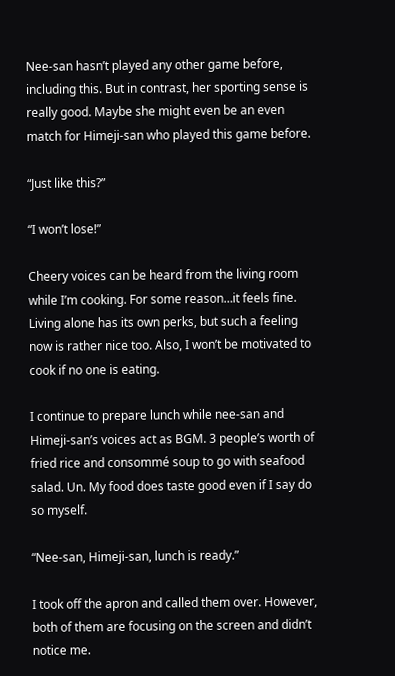Nee-san hasn’t played any other game before, including this. But in contrast, her sporting sense is really good. Maybe she might even be an even match for Himeji-san who played this game before.

“Just like this?”

“I won’t lose!”

Cheery voices can be heard from the living room while I’m cooking. For some reason…it feels fine. Living alone has its own perks, but such a feeling now is rather nice too. Also, I won’t be motivated to cook if no one is eating.

I continue to prepare lunch while nee-san and Himeji-san’s voices act as BGM. 3 people’s worth of fried rice and consommé soup to go with seafood salad. Un. My food does taste good even if I say do so myself.

“Nee-san, Himeji-san, lunch is ready.”

I took off the apron and called them over. However, both of them are focusing on the screen and didn’t notice me.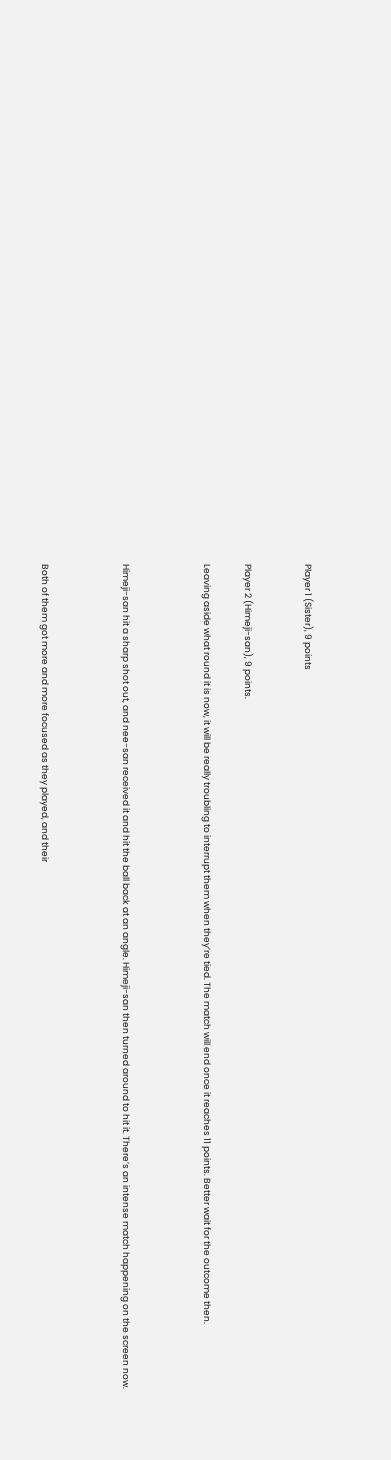Player 1 (Sister), 9 points


Player 2 (Himeji-san), 9 points.

Leaving aside what round it is now, it will be really troubling to interrupt them when they’re tied. The match will end once it reaches 11 points. Better wait for the outcome then.



Himeji-san hit a sharp shot out, and nee-san received it and hit the ball back at an angle. Himeji-san then turned around to hit it. There’s an intense match happening on the screen now.



Both of them got more and more focused as they played, and their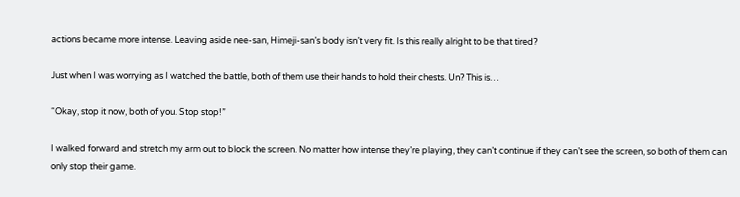actions became more intense. Leaving aside nee-san, Himeji-san’s body isn’t very fit. Is this really alright to be that tired?

Just when I was worrying as I watched the battle, both of them use their hands to hold their chests. Un? This is…

“Okay, stop it now, both of you. Stop stop!”

I walked forward and stretch my arm out to block the screen. No matter how intense they’re playing, they can’t continue if they can’t see the screen, so both of them can only stop their game.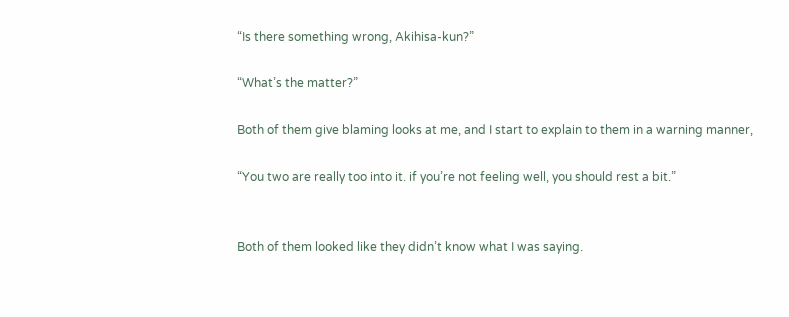“Is there something wrong, Akihisa-kun?”

“What’s the matter?”

Both of them give blaming looks at me, and I start to explain to them in a warning manner,

“You two are really too into it. if you’re not feeling well, you should rest a bit.”


Both of them looked like they didn’t know what I was saying.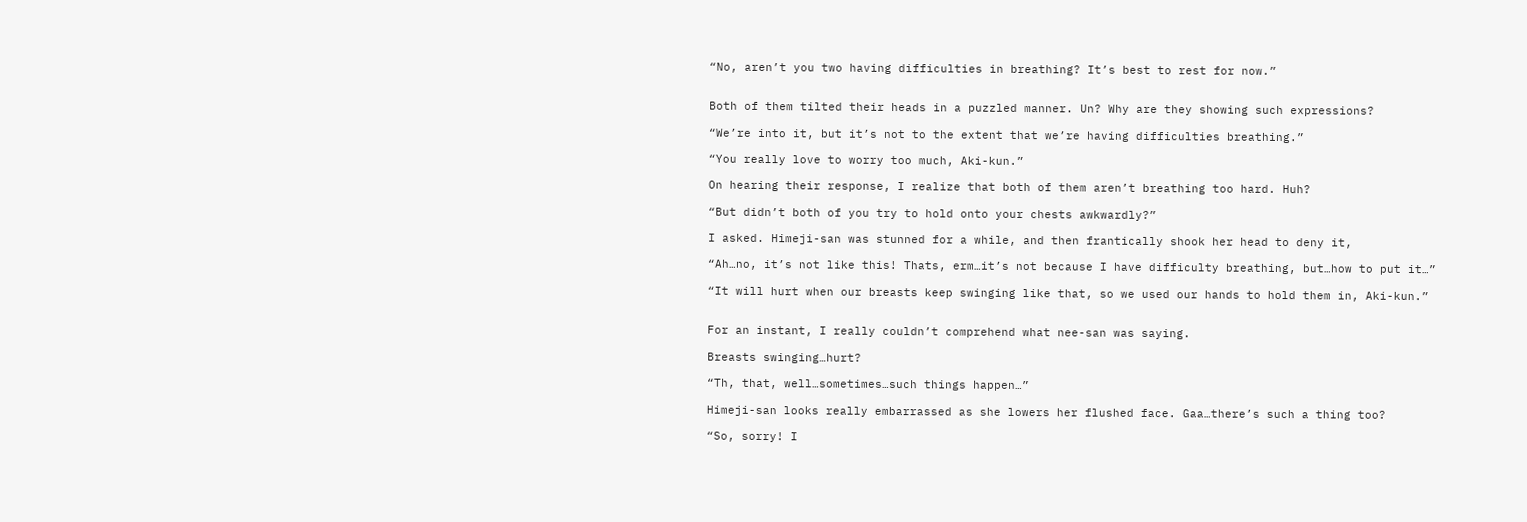“No, aren’t you two having difficulties in breathing? It’s best to rest for now.”


Both of them tilted their heads in a puzzled manner. Un? Why are they showing such expressions?

“We’re into it, but it’s not to the extent that we’re having difficulties breathing.”

“You really love to worry too much, Aki-kun.”

On hearing their response, I realize that both of them aren’t breathing too hard. Huh?

“But didn’t both of you try to hold onto your chests awkwardly?”

I asked. Himeji-san was stunned for a while, and then frantically shook her head to deny it,

“Ah…no, it’s not like this! Thats, erm…it’s not because I have difficulty breathing, but…how to put it…”

“It will hurt when our breasts keep swinging like that, so we used our hands to hold them in, Aki-kun.”


For an instant, I really couldn’t comprehend what nee-san was saying.

Breasts swinging…hurt?

“Th, that, well…sometimes…such things happen…”

Himeji-san looks really embarrassed as she lowers her flushed face. Gaa…there’s such a thing too?

“So, sorry! I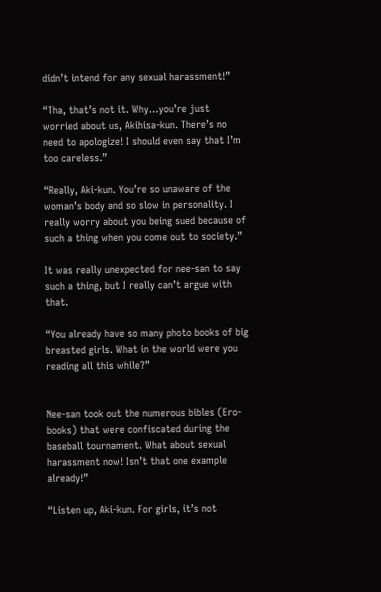didn’t intend for any sexual harassment!”

“Tha, that’s not it. Why…you’re just worried about us, Akihisa-kun. There’s no need to apologize! I should even say that I’m too careless.”

“Really, Aki-kun. You’re so unaware of the woman’s body and so slow in personality. I really worry about you being sued because of such a thing when you come out to society.”

It was really unexpected for nee-san to say such a thing, but I really can’t argue with that.

“You already have so many photo books of big breasted girls. What in the world were you reading all this while?”


Nee-san took out the numerous bibles (Ero-books) that were confiscated during the baseball tournament. What about sexual harassment now! Isn’t that one example already!”

“Listen up, Aki-kun. For girls, it’s not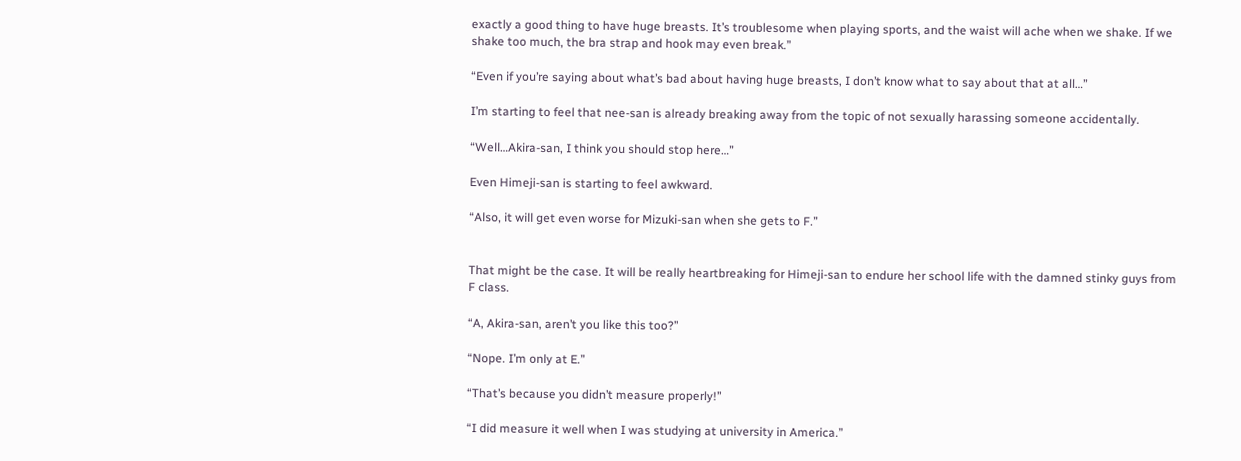exactly a good thing to have huge breasts. It’s troublesome when playing sports, and the waist will ache when we shake. If we shake too much, the bra strap and hook may even break.”

“Even if you’re saying about what’s bad about having huge breasts, I don’t know what to say about that at all…”

I’m starting to feel that nee-san is already breaking away from the topic of not sexually harassing someone accidentally.

“Well…Akira-san, I think you should stop here…”

Even Himeji-san is starting to feel awkward.

“Also, it will get even worse for Mizuki-san when she gets to F.”


That might be the case. It will be really heartbreaking for Himeji-san to endure her school life with the damned stinky guys from F class.

“A, Akira-san, aren’t you like this too?”

“Nope. I’m only at E.”

“That’s because you didn’t measure properly!”

“I did measure it well when I was studying at university in America.”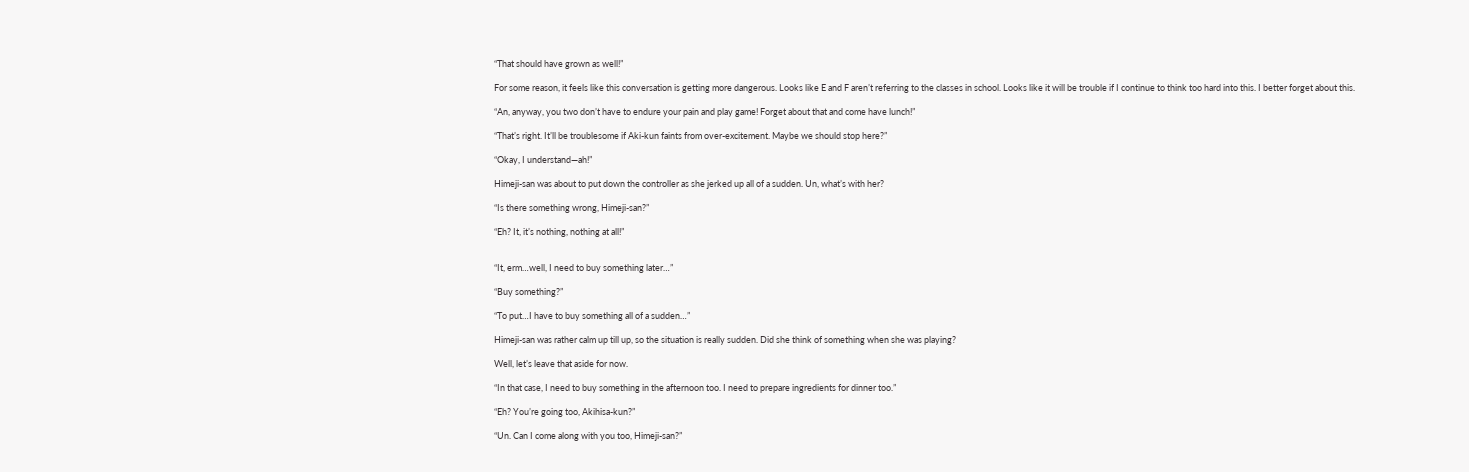“That should have grown as well!”

For some reason, it feels like this conversation is getting more dangerous. Looks like E and F aren’t referring to the classes in school. Looks like it will be trouble if I continue to think too hard into this. I better forget about this.

“An, anyway, you two don’t have to endure your pain and play game! Forget about that and come have lunch!”

“That’s right. It’ll be troublesome if Aki-kun faints from over-excitement. Maybe we should stop here?”

“Okay, I understand—ah!”

Himeji-san was about to put down the controller as she jerked up all of a sudden. Un, what’s with her?

“Is there something wrong, Himeji-san?”

“Eh? It, it’s nothing, nothing at all!”


“It, erm…well, I need to buy something later…”

“Buy something?”

“To put…I have to buy something all of a sudden…”

Himeji-san was rather calm up till up, so the situation is really sudden. Did she think of something when she was playing?

Well, let’s leave that aside for now.

“In that case, I need to buy something in the afternoon too. I need to prepare ingredients for dinner too.”

“Eh? You’re going too, Akihisa-kun?”

“Un. Can I come along with you too, Himeji-san?”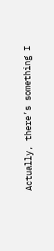Actually, there’s something I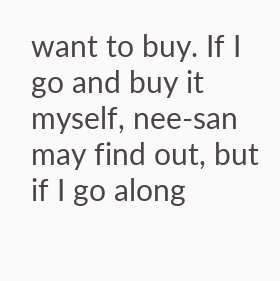want to buy. If I go and buy it myself, nee-san may find out, but if I go along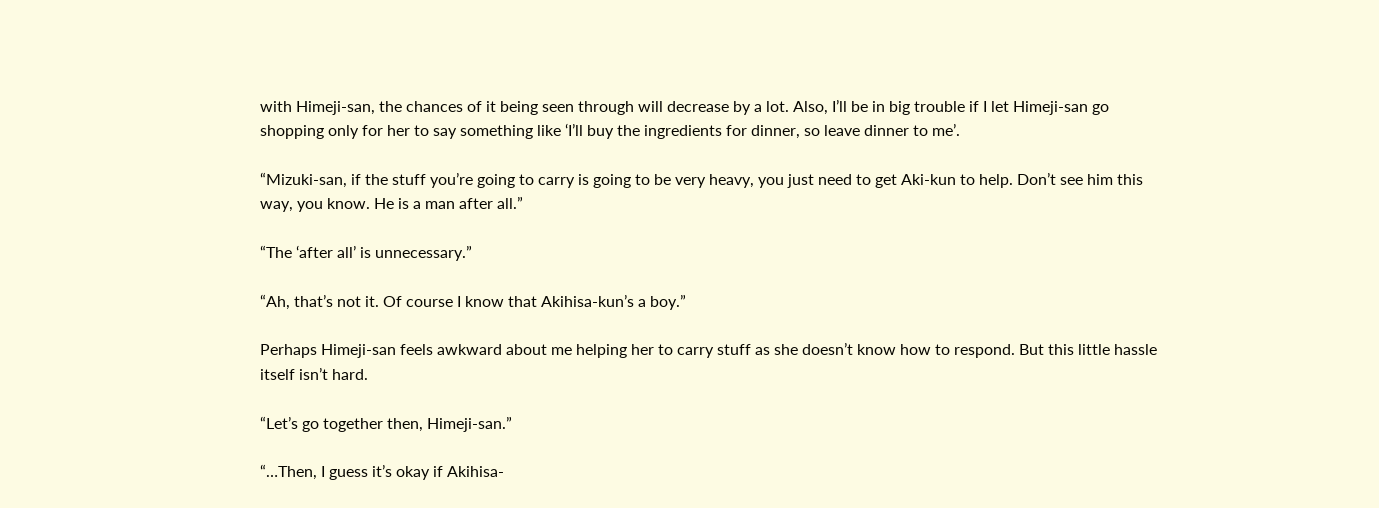with Himeji-san, the chances of it being seen through will decrease by a lot. Also, I’ll be in big trouble if I let Himeji-san go shopping only for her to say something like ‘I’ll buy the ingredients for dinner, so leave dinner to me’.

“Mizuki-san, if the stuff you’re going to carry is going to be very heavy, you just need to get Aki-kun to help. Don’t see him this way, you know. He is a man after all.”

“The ‘after all’ is unnecessary.”

“Ah, that’s not it. Of course I know that Akihisa-kun’s a boy.”

Perhaps Himeji-san feels awkward about me helping her to carry stuff as she doesn’t know how to respond. But this little hassle itself isn’t hard.

“Let’s go together then, Himeji-san.”

“…Then, I guess it’s okay if Akihisa-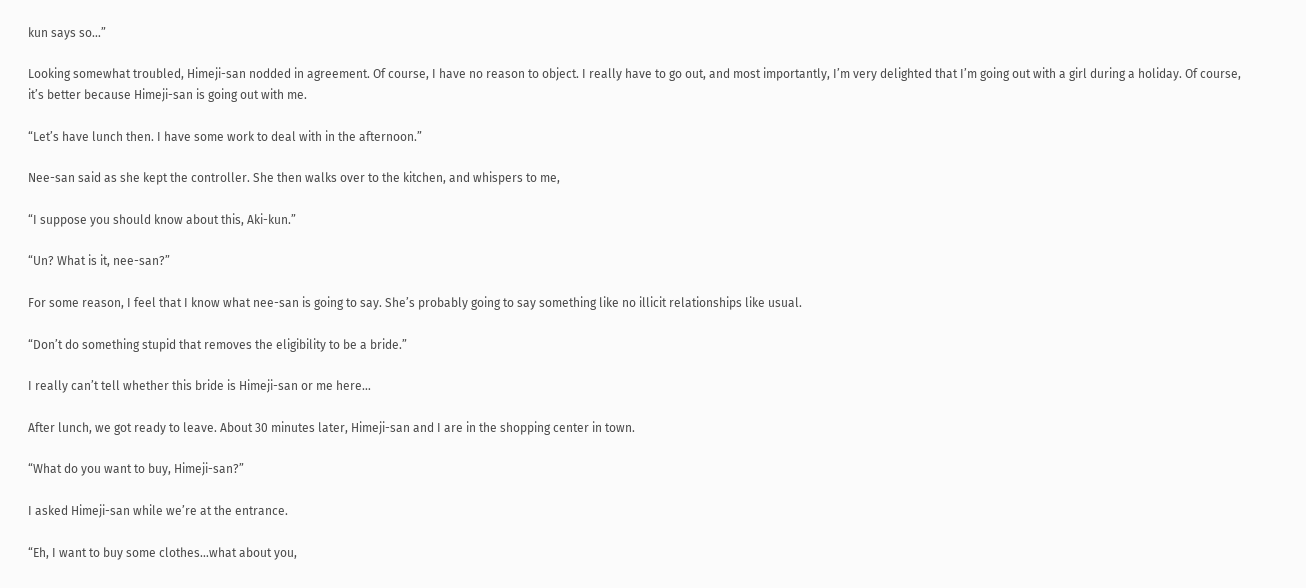kun says so…”

Looking somewhat troubled, Himeji-san nodded in agreement. Of course, I have no reason to object. I really have to go out, and most importantly, I’m very delighted that I’m going out with a girl during a holiday. Of course, it’s better because Himeji-san is going out with me.

“Let’s have lunch then. I have some work to deal with in the afternoon.”

Nee-san said as she kept the controller. She then walks over to the kitchen, and whispers to me,

“I suppose you should know about this, Aki-kun.”

“Un? What is it, nee-san?”

For some reason, I feel that I know what nee-san is going to say. She’s probably going to say something like no illicit relationships like usual.

“Don’t do something stupid that removes the eligibility to be a bride.”

I really can’t tell whether this bride is Himeji-san or me here…

After lunch, we got ready to leave. About 30 minutes later, Himeji-san and I are in the shopping center in town.

“What do you want to buy, Himeji-san?”

I asked Himeji-san while we’re at the entrance.

“Eh, I want to buy some clothes…what about you,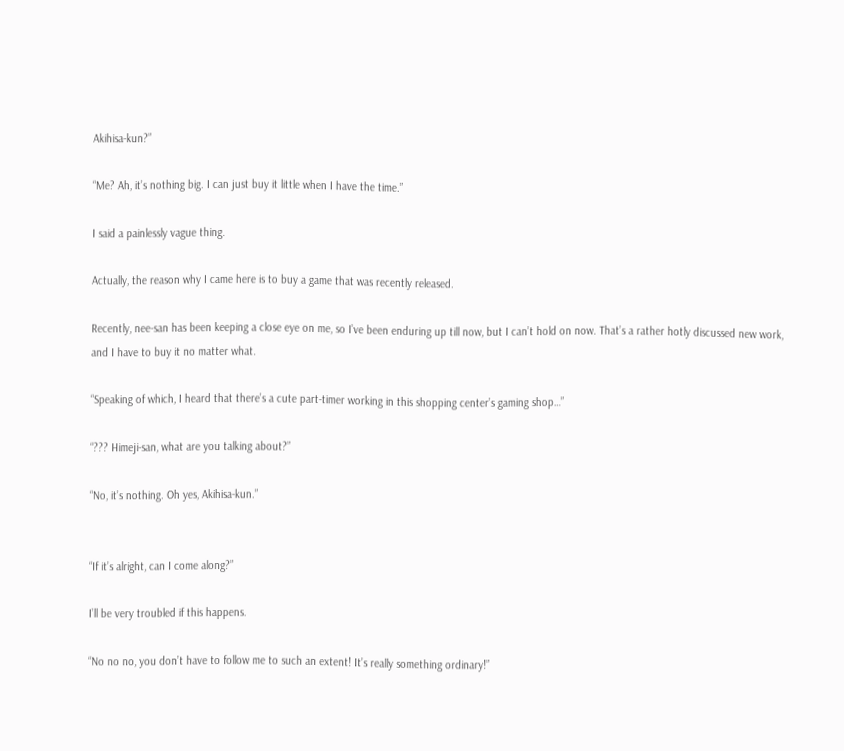Akihisa-kun?”

“Me? Ah, it’s nothing big. I can just buy it little when I have the time.”

I said a painlessly vague thing.

Actually, the reason why I came here is to buy a game that was recently released.

Recently, nee-san has been keeping a close eye on me, so I’ve been enduring up till now, but I can’t hold on now. That’s a rather hotly discussed new work, and I have to buy it no matter what.

“Speaking of which, I heard that there’s a cute part-timer working in this shopping center’s gaming shop…”

“??? Himeji-san, what are you talking about?”

“No, it’s nothing. Oh yes, Akihisa-kun.”


“If it’s alright, can I come along?”

I’ll be very troubled if this happens.

“No no no, you don’t have to follow me to such an extent! It’s really something ordinary!”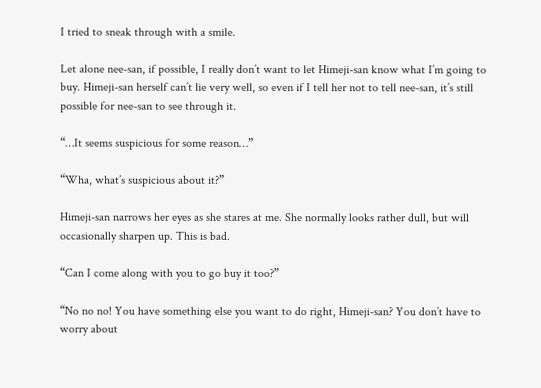I tried to sneak through with a smile.

Let alone nee-san, if possible, I really don’t want to let Himeji-san know what I’m going to buy. Himeji-san herself can’t lie very well, so even if I tell her not to tell nee-san, it’s still possible for nee-san to see through it.

“…It seems suspicious for some reason…”

“Wha, what’s suspicious about it?”

Himeji-san narrows her eyes as she stares at me. She normally looks rather dull, but will occasionally sharpen up. This is bad.

“Can I come along with you to go buy it too?”

“No no no! You have something else you want to do right, Himeji-san? You don’t have to worry about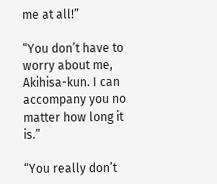me at all!”

“You don’t have to worry about me, Akihisa-kun. I can accompany you no matter how long it is.”

“You really don’t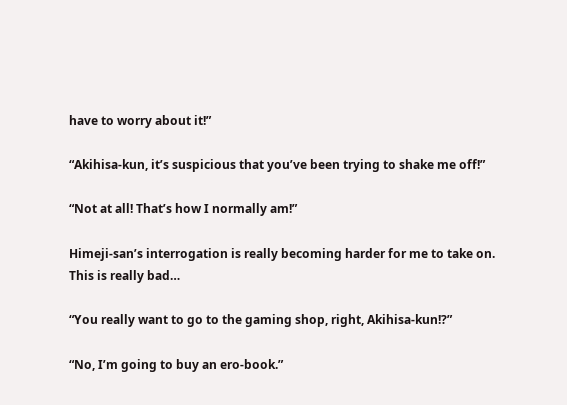have to worry about it!”

“Akihisa-kun, it’s suspicious that you’ve been trying to shake me off!”

“Not at all! That’s how I normally am!”

Himeji-san’s interrogation is really becoming harder for me to take on. This is really bad…

“You really want to go to the gaming shop, right, Akihisa-kun!?”

“No, I’m going to buy an ero-book.”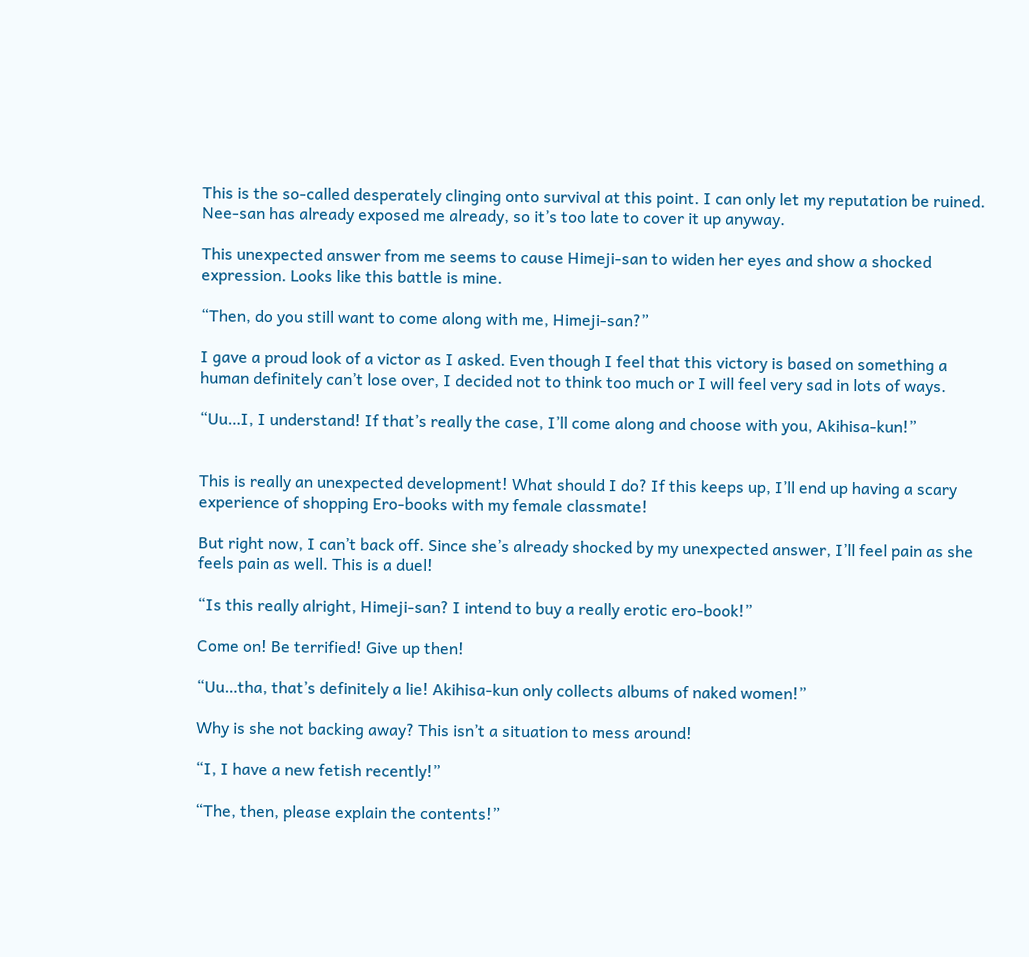This is the so-called desperately clinging onto survival at this point. I can only let my reputation be ruined. Nee-san has already exposed me already, so it’s too late to cover it up anyway.

This unexpected answer from me seems to cause Himeji-san to widen her eyes and show a shocked expression. Looks like this battle is mine.

“Then, do you still want to come along with me, Himeji-san?”

I gave a proud look of a victor as I asked. Even though I feel that this victory is based on something a human definitely can’t lose over, I decided not to think too much or I will feel very sad in lots of ways.

“Uu…I, I understand! If that’s really the case, I’ll come along and choose with you, Akihisa-kun!”


This is really an unexpected development! What should I do? If this keeps up, I’ll end up having a scary experience of shopping Ero-books with my female classmate!

But right now, I can’t back off. Since she’s already shocked by my unexpected answer, I’ll feel pain as she feels pain as well. This is a duel!

“Is this really alright, Himeji-san? I intend to buy a really erotic ero-book!”

Come on! Be terrified! Give up then!

“Uu…tha, that’s definitely a lie! Akihisa-kun only collects albums of naked women!”

Why is she not backing away? This isn’t a situation to mess around!

“I, I have a new fetish recently!”

“The, then, please explain the contents!”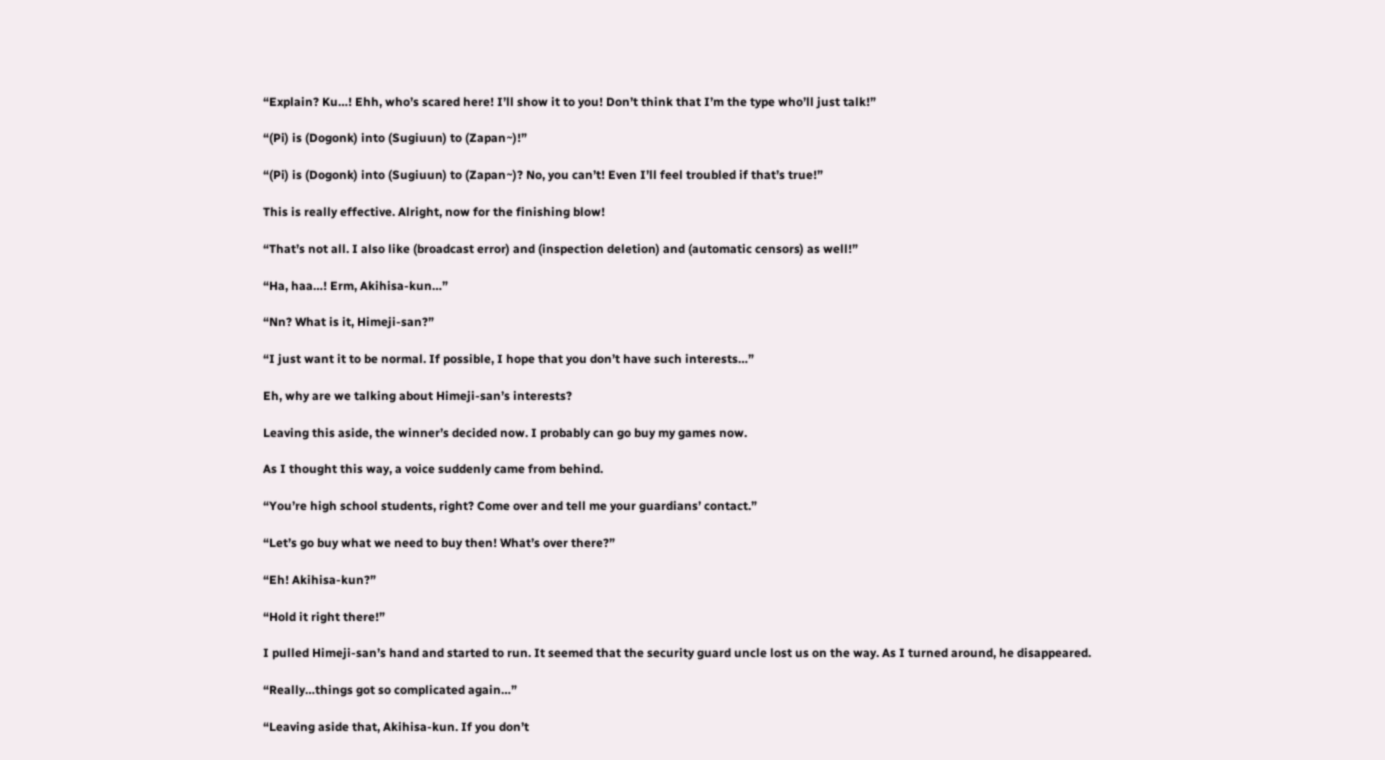“Explain? Ku…! Ehh, who’s scared here! I’ll show it to you! Don’t think that I’m the type who’ll just talk!”

“(Pi) is (Dogonk) into (Sugiuun) to (Zapan~)!”

“(Pi) is (Dogonk) into (Sugiuun) to (Zapan~)? No, you can’t! Even I’ll feel troubled if that’s true!”

This is really effective. Alright, now for the finishing blow!

“That’s not all. I also like (broadcast error) and (inspection deletion) and (automatic censors) as well!”

“Ha, haa…! Erm, Akihisa-kun…”

“Nn? What is it, Himeji-san?”

“I just want it to be normal. If possible, I hope that you don’t have such interests…”

Eh, why are we talking about Himeji-san’s interests?

Leaving this aside, the winner’s decided now. I probably can go buy my games now.

As I thought this way, a voice suddenly came from behind.

“You’re high school students, right? Come over and tell me your guardians’ contact.”

“Let’s go buy what we need to buy then! What’s over there?”

“Eh! Akihisa-kun?”

“Hold it right there!”

I pulled Himeji-san’s hand and started to run. It seemed that the security guard uncle lost us on the way. As I turned around, he disappeared.

“Really…things got so complicated again…”

“Leaving aside that, Akihisa-kun. If you don’t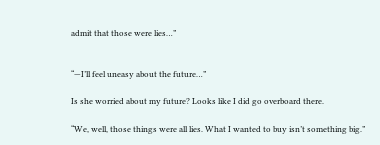admit that those were lies…”


“—I’ll feel uneasy about the future…”

Is she worried about my future? Looks like I did go overboard there.

“We, well, those things were all lies. What I wanted to buy isn’t something big.”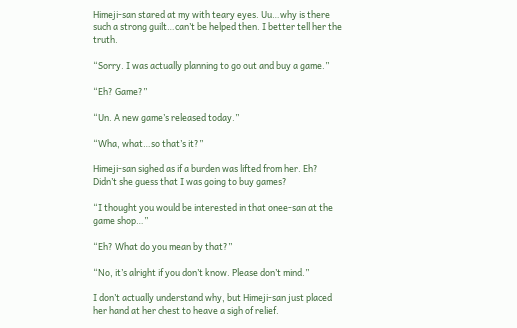Himeji-san stared at my with teary eyes. Uu…why is there such a strong guilt…can’t be helped then. I better tell her the truth.

“Sorry. I was actually planning to go out and buy a game.”

“Eh? Game?”

“Un. A new game’s released today.”

“Wha, what…so that’s it?”

Himeji-san sighed as if a burden was lifted from her. Eh? Didn’t she guess that I was going to buy games?

“I thought you would be interested in that onee-san at the game shop…”

“Eh? What do you mean by that?”

“No, it’s alright if you don’t know. Please don’t mind.”

I don’t actually understand why, but Himeji-san just placed her hand at her chest to heave a sigh of relief.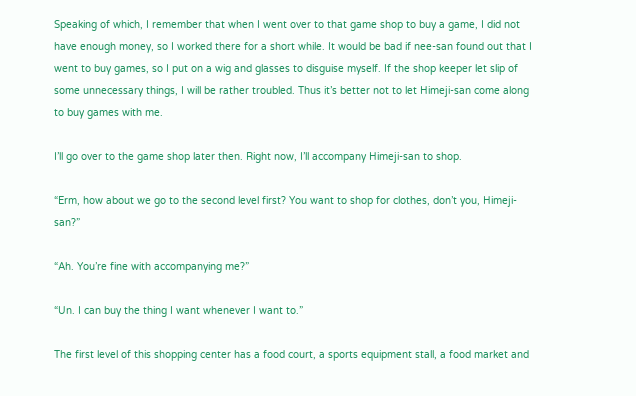Speaking of which, I remember that when I went over to that game shop to buy a game, I did not have enough money, so I worked there for a short while. It would be bad if nee-san found out that I went to buy games, so I put on a wig and glasses to disguise myself. If the shop keeper let slip of some unnecessary things, I will be rather troubled. Thus it’s better not to let Himeji-san come along to buy games with me.

I’ll go over to the game shop later then. Right now, I’ll accompany Himeji-san to shop.

“Erm, how about we go to the second level first? You want to shop for clothes, don’t you, Himeji-san?”

“Ah. You’re fine with accompanying me?”

“Un. I can buy the thing I want whenever I want to.”

The first level of this shopping center has a food court, a sports equipment stall, a food market and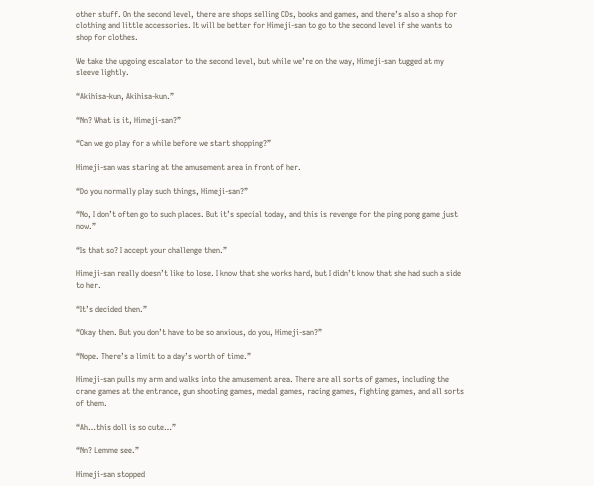other stuff. On the second level, there are shops selling CDs, books and games, and there’s also a shop for clothing and little accessories. It will be better for Himeji-san to go to the second level if she wants to shop for clothes.

We take the upgoing escalator to the second level, but while we’re on the way, Himeji-san tugged at my sleeve lightly.

“Akihisa-kun, Akihisa-kun.”

“Nn? What is it, Himeji-san?”

“Can we go play for a while before we start shopping?”

Himeji-san was staring at the amusement area in front of her.

“Do you normally play such things, Himeji-san?”

“No, I don’t often go to such places. But it’s special today, and this is revenge for the ping pong game just now.”

“Is that so? I accept your challenge then.”

Himeji-san really doesn’t like to lose. I know that she works hard, but I didn’t know that she had such a side to her.

“It’s decided then.”

“Okay then. But you don’t have to be so anxious, do you, Himeji-san?”

“Nope. There’s a limit to a day’s worth of time.”

Himeji-san pulls my arm and walks into the amusement area. There are all sorts of games, including the crane games at the entrance, gun shooting games, medal games, racing games, fighting games, and all sorts of them.

“Ah…this doll is so cute…”

“Nn? Lemme see.”

Himeji-san stopped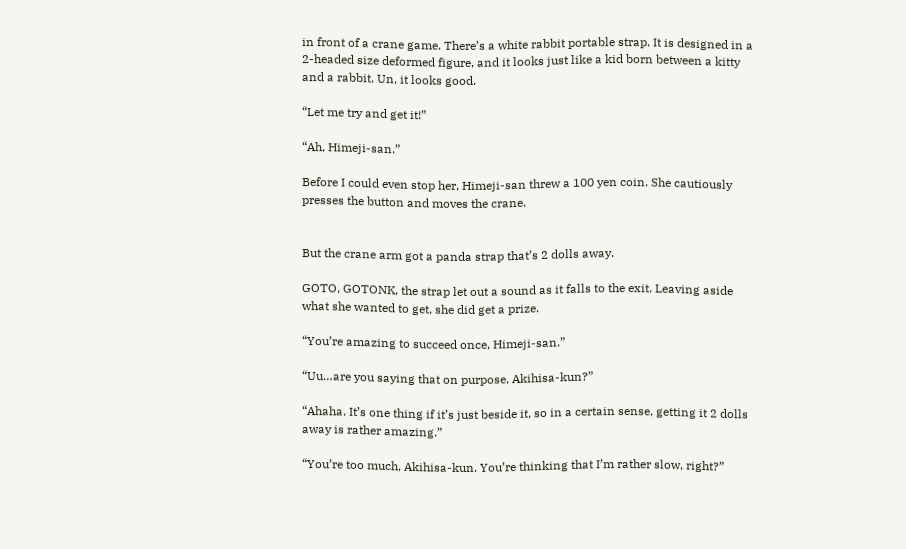in front of a crane game. There’s a white rabbit portable strap. It is designed in a 2-headed size deformed figure, and it looks just like a kid born between a kitty and a rabbit. Un, it looks good.

“Let me try and get it!”

“Ah, Himeji-san.”

Before I could even stop her, Himeji-san threw a 100 yen coin. She cautiously presses the button and moves the crane.


But the crane arm got a panda strap that’s 2 dolls away.

GOTO, GOTONK, the strap let out a sound as it falls to the exit. Leaving aside what she wanted to get, she did get a prize.

“You’re amazing to succeed once, Himeji-san.”

“Uu…are you saying that on purpose, Akihisa-kun?”

“Ahaha. It’s one thing if it’s just beside it, so in a certain sense, getting it 2 dolls away is rather amazing.”

“You’re too much, Akihisa-kun. You’re thinking that I’m rather slow, right?”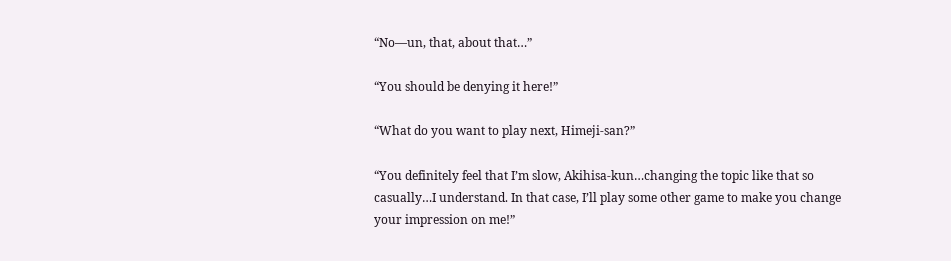“No—un, that, about that…”

“You should be denying it here!”

“What do you want to play next, Himeji-san?”

“You definitely feel that I’m slow, Akihisa-kun…changing the topic like that so casually…I understand. In that case, I’ll play some other game to make you change your impression on me!”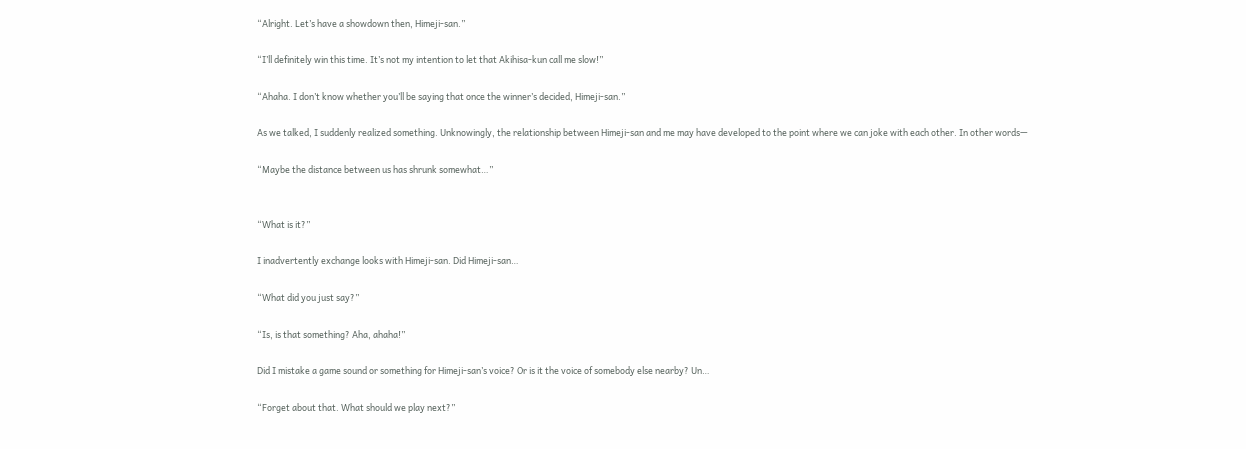“Alright. Let’s have a showdown then, Himeji-san.”

“I’ll definitely win this time. It’s not my intention to let that Akihisa-kun call me slow!”

“Ahaha. I don’t know whether you’ll be saying that once the winner’s decided, Himeji-san.”

As we talked, I suddenly realized something. Unknowingly, the relationship between Himeji-san and me may have developed to the point where we can joke with each other. In other words—

“Maybe the distance between us has shrunk somewhat…”


“What is it?”

I inadvertently exchange looks with Himeji-san. Did Himeji-san…

“What did you just say?”

“Is, is that something? Aha, ahaha!”

Did I mistake a game sound or something for Himeji-san’s voice? Or is it the voice of somebody else nearby? Un…

“Forget about that. What should we play next?”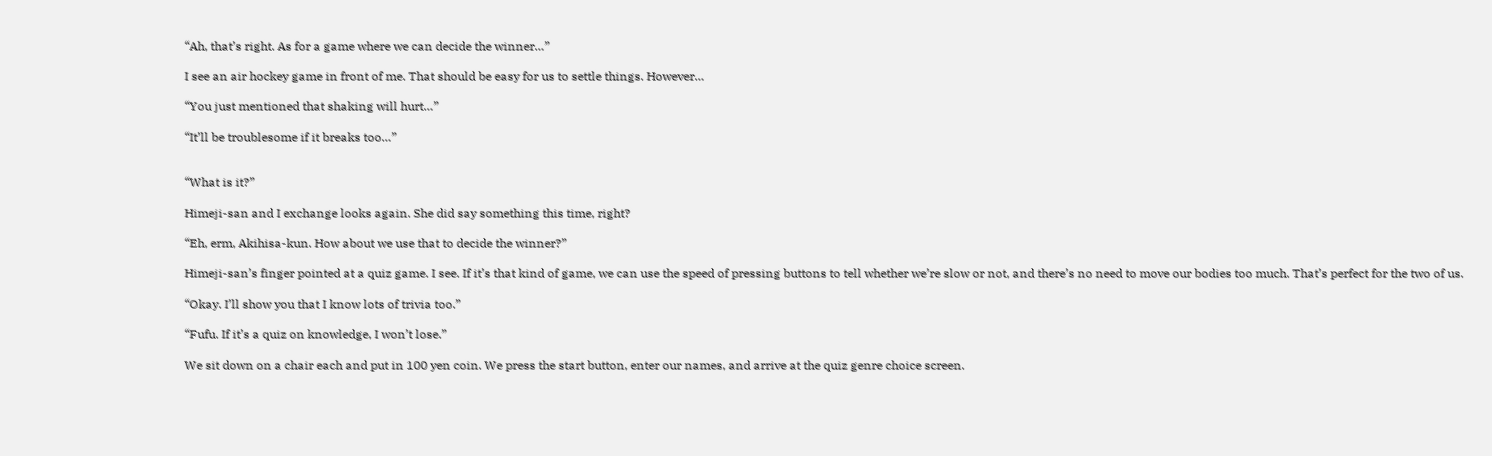“Ah, that’s right. As for a game where we can decide the winner…”

I see an air hockey game in front of me. That should be easy for us to settle things. However…

“You just mentioned that shaking will hurt…”

“It’ll be troublesome if it breaks too…”


“What is it?”

Himeji-san and I exchange looks again. She did say something this time, right?

“Eh, erm, Akihisa-kun. How about we use that to decide the winner?”

Himeji-san’s finger pointed at a quiz game. I see. If it’s that kind of game, we can use the speed of pressing buttons to tell whether we’re slow or not, and there’s no need to move our bodies too much. That’s perfect for the two of us.

“Okay. I’ll show you that I know lots of trivia too.”

“Fufu. If it’s a quiz on knowledge, I won’t lose.”

We sit down on a chair each and put in 100 yen coin. We press the start button, enter our names, and arrive at the quiz genre choice screen.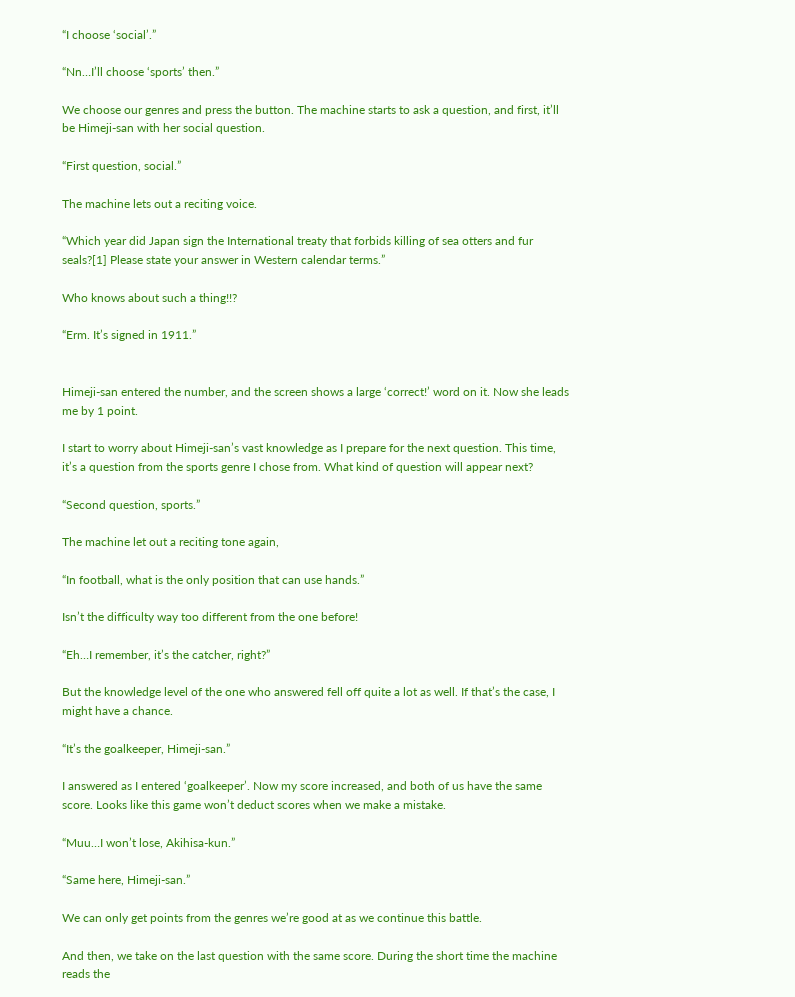“I choose ‘social’.”

“Nn…I’ll choose ‘sports’ then.”

We choose our genres and press the button. The machine starts to ask a question, and first, it’ll be Himeji-san with her social question.

“First question, social.”

The machine lets out a reciting voice.

“Which year did Japan sign the International treaty that forbids killing of sea otters and fur seals?[1] Please state your answer in Western calendar terms.”

Who knows about such a thing!!?

“Erm. It’s signed in 1911.”


Himeji-san entered the number, and the screen shows a large ‘correct!’ word on it. Now she leads me by 1 point.

I start to worry about Himeji-san’s vast knowledge as I prepare for the next question. This time, it’s a question from the sports genre I chose from. What kind of question will appear next?

“Second question, sports.”

The machine let out a reciting tone again,

“In football, what is the only position that can use hands.”

Isn’t the difficulty way too different from the one before!

“Eh…I remember, it’s the catcher, right?”

But the knowledge level of the one who answered fell off quite a lot as well. If that’s the case, I might have a chance.

“It’s the goalkeeper, Himeji-san.”

I answered as I entered ‘goalkeeper’. Now my score increased, and both of us have the same score. Looks like this game won’t deduct scores when we make a mistake.

“Muu…I won’t lose, Akihisa-kun.”

“Same here, Himeji-san.”

We can only get points from the genres we’re good at as we continue this battle.

And then, we take on the last question with the same score. During the short time the machine reads the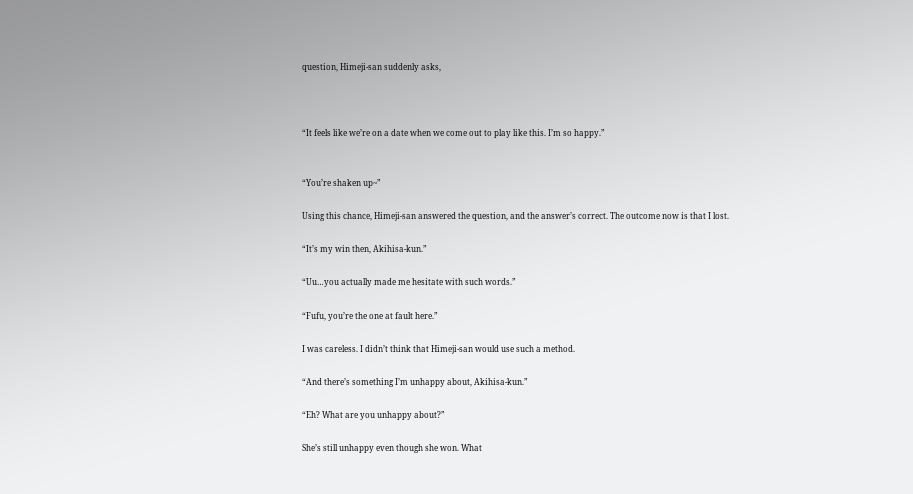question, Himeji-san suddenly asks,



“It feels like we’re on a date when we come out to play like this. I’m so happy.”


“You’re shaken up~”

Using this chance, Himeji-san answered the question, and the answer’s correct. The outcome now is that I lost.

“It’s my win then, Akihisa-kun.”

“Uu…you actually made me hesitate with such words.”

“Fufu, you’re the one at fault here.”

I was careless. I didn’t think that Himeji-san would use such a method.

“And there’s something I’m unhappy about, Akihisa-kun.”

“Eh? What are you unhappy about?”

She’s still unhappy even though she won. What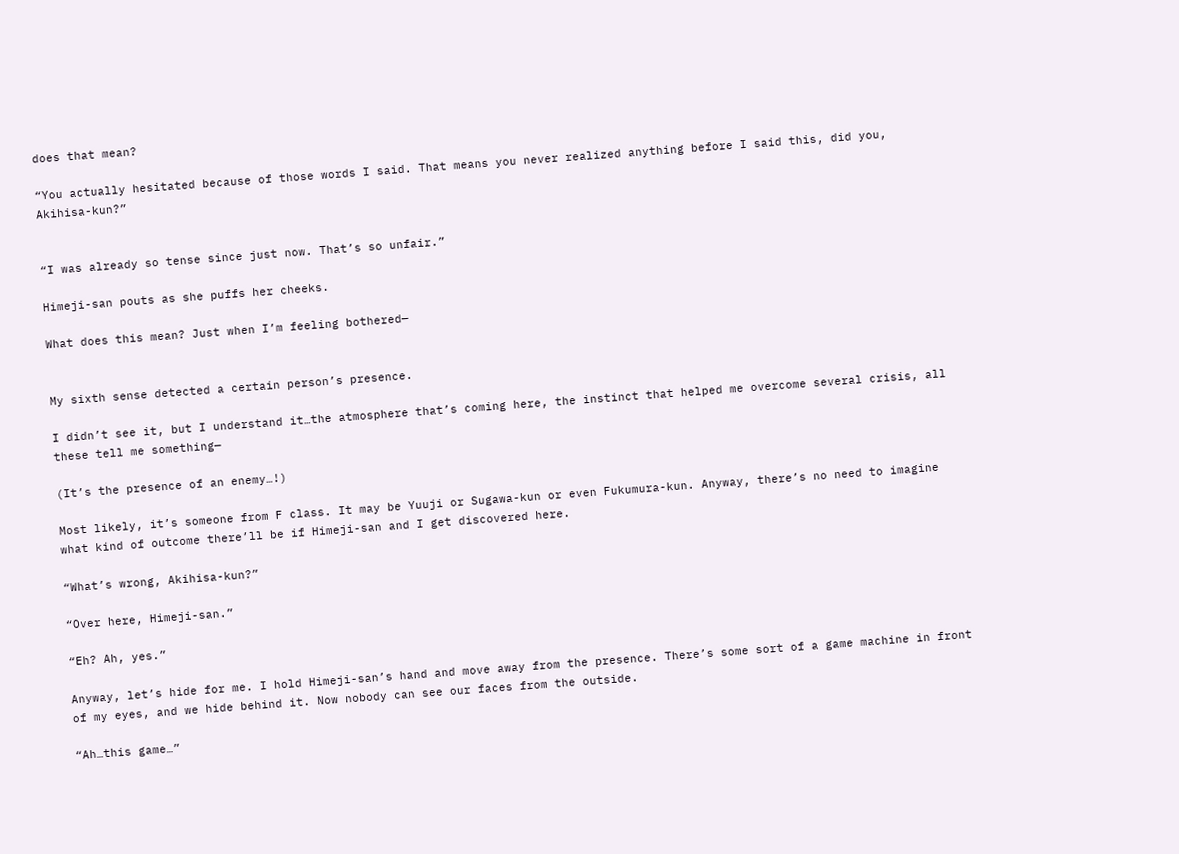does that mean?

“You actually hesitated because of those words I said. That means you never realized anything before I said this, did you, Akihisa-kun?”


“I was already so tense since just now. That’s so unfair.”

Himeji-san pouts as she puffs her cheeks.

What does this mean? Just when I’m feeling bothered—


My sixth sense detected a certain person’s presence.

I didn’t see it, but I understand it…the atmosphere that’s coming here, the instinct that helped me overcome several crisis, all these tell me something—

(It’s the presence of an enemy…!)

Most likely, it’s someone from F class. It may be Yuuji or Sugawa-kun or even Fukumura-kun. Anyway, there’s no need to imagine what kind of outcome there’ll be if Himeji-san and I get discovered here.

“What’s wrong, Akihisa-kun?”

“Over here, Himeji-san.”

“Eh? Ah, yes.”

Anyway, let’s hide for me. I hold Himeji-san’s hand and move away from the presence. There’s some sort of a game machine in front of my eyes, and we hide behind it. Now nobody can see our faces from the outside.

“Ah…this game…”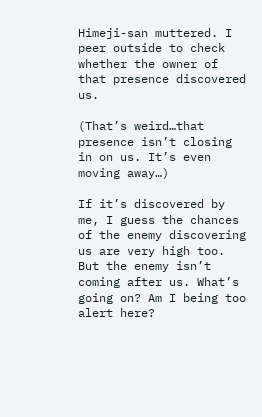Himeji-san muttered. I peer outside to check whether the owner of that presence discovered us.

(That’s weird…that presence isn’t closing in on us. It’s even moving away…)

If it’s discovered by me, I guess the chances of the enemy discovering us are very high too. But the enemy isn’t coming after us. What’s going on? Am I being too alert here?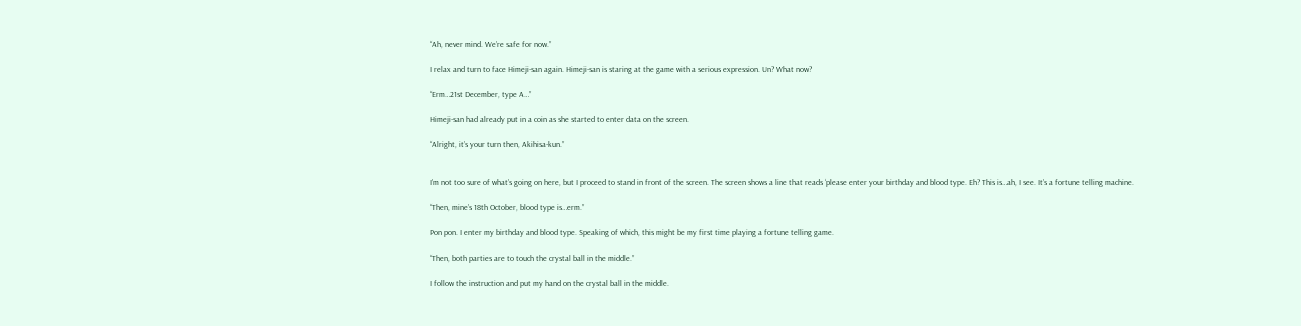“Ah, never mind. We’re safe for now.”

I relax and turn to face Himeji-san again. Himeji-san is staring at the game with a serious expression. Un? What now?

“Erm…21st December, type A…”

Himeji-san had already put in a coin as she started to enter data on the screen.

“Alright, it’s your turn then, Akihisa-kun.”


I’m not too sure of what’s going on here, but I proceed to stand in front of the screen. The screen shows a line that reads ‘please enter your birthday and blood type. Eh? This is…ah, I see. It’s a fortune telling machine.

“Then, mine’s 18th October, blood type is…erm.”

Pon pon. I enter my birthday and blood type. Speaking of which, this might be my first time playing a fortune telling game.

“Then, both parties are to touch the crystal ball in the middle.”

I follow the instruction and put my hand on the crystal ball in the middle.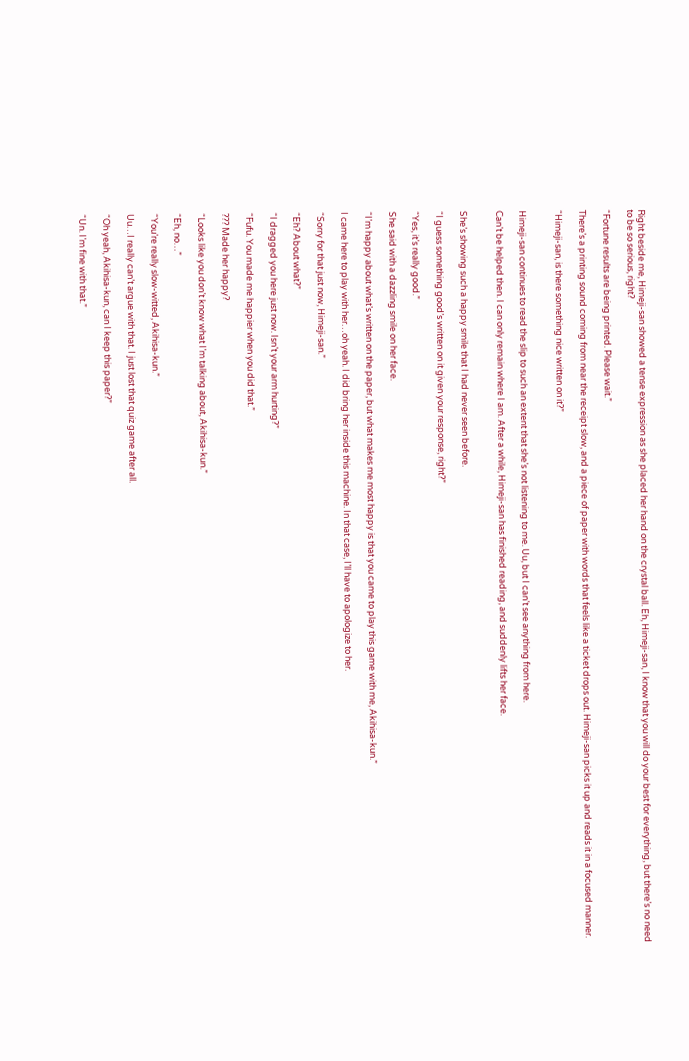Right beside me, Himeji-san showed a tense expression as she placed her hand on the crystal ball. Eh, Himeji-san, I know that you will do your best for everything, but there’s no need to be so serious, right?

“Fortune results are being printed. Please wait.”

There’s a printing sound coming from near the receipt slow, and a piece of paper with words that feels like a ticket drops out. Himeji-san picks it up and reads it in a focused manner.

“Himeji-san, is there something nice written on it?”


Himeji-san continues to read the slip to such an extent that she’s not listening to me. Uu, but I can’t see anything from here.

Can’t be helped then. I can only remain where I am. After a while, Himeji-san has finished reading, and suddenly lifts her face.


She’s showing such a happy smile that I had never seen before.

“I guess something good’s written on it given your response, right?”

“Yes, it’s really good.”

She said with a dazzling smile on her face.

“I’m happy about what’s written on the paper, but what makes me most happy is that you came to play this game with me, Akihisa-kun.”

I came here to play with her…oh yeah. I did bring her inside this machine. In that case, I’ll have to apologize to her.

“Sorry for that just now, Himeji-san.”

“Eh? About what?”

“I dragged you here just now. Isn’t your arm hurting?”

“Fufu. You made me happier when you did that.”

??? Made her happy?

“Looks like you don’t know what I’m talking about, Akihisa-kun.”

“Eh, no…”

“You’re really slow-witted, Akihisa-kun.”

Uu…I really can’t argue with that. I just lost that quiz game after all.

“Oh yeah, Akihisa-kun, can I keep this paper?”

“Un. I’m fine with that.”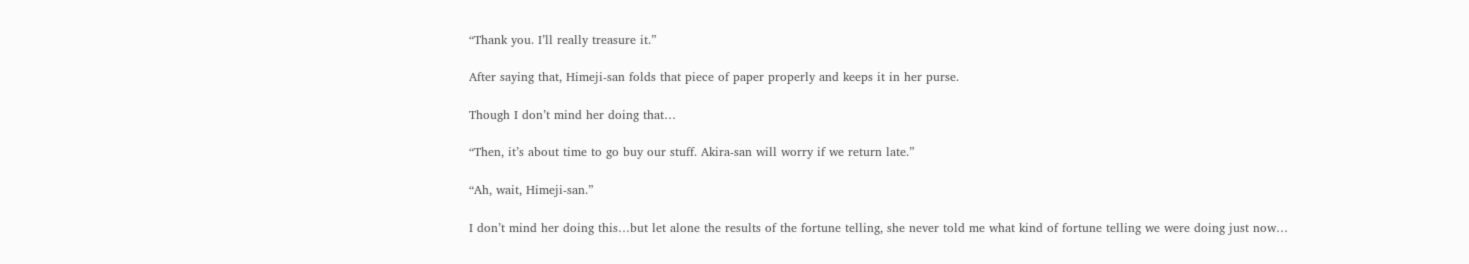“Thank you. I’ll really treasure it.”

After saying that, Himeji-san folds that piece of paper properly and keeps it in her purse.

Though I don’t mind her doing that…

“Then, it’s about time to go buy our stuff. Akira-san will worry if we return late.”

“Ah, wait, Himeji-san.”

I don’t mind her doing this…but let alone the results of the fortune telling, she never told me what kind of fortune telling we were doing just now…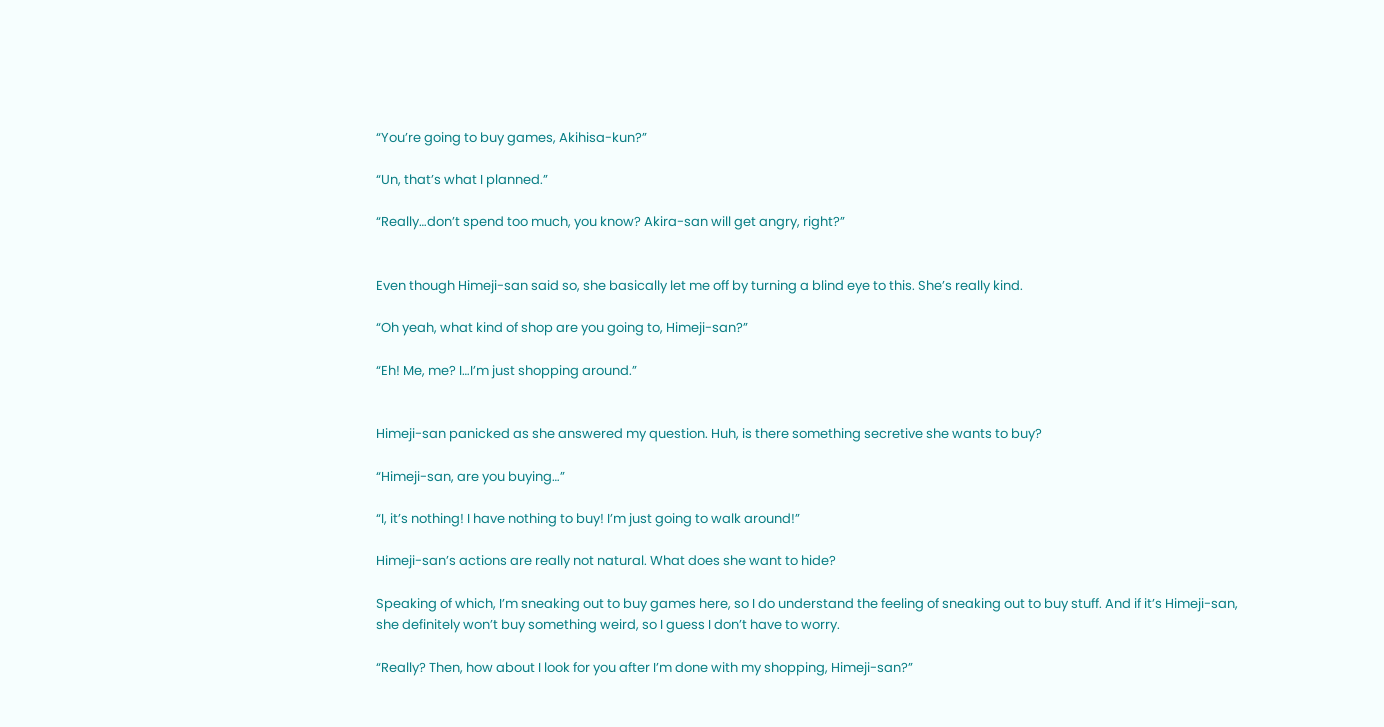“You’re going to buy games, Akihisa-kun?”

“Un, that’s what I planned.”

“Really…don’t spend too much, you know? Akira-san will get angry, right?”


Even though Himeji-san said so, she basically let me off by turning a blind eye to this. She’s really kind.

“Oh yeah, what kind of shop are you going to, Himeji-san?”

“Eh! Me, me? I…I’m just shopping around.”


Himeji-san panicked as she answered my question. Huh, is there something secretive she wants to buy?

“Himeji-san, are you buying…”

“I, it’s nothing! I have nothing to buy! I’m just going to walk around!”

Himeji-san’s actions are really not natural. What does she want to hide?

Speaking of which, I’m sneaking out to buy games here, so I do understand the feeling of sneaking out to buy stuff. And if it’s Himeji-san, she definitely won’t buy something weird, so I guess I don’t have to worry.

“Really? Then, how about I look for you after I’m done with my shopping, Himeji-san?”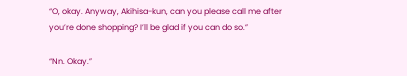“O, okay. Anyway, Akihisa-kun, can you please call me after you’re done shopping? I’ll be glad if you can do so.”

“Nn. Okay.”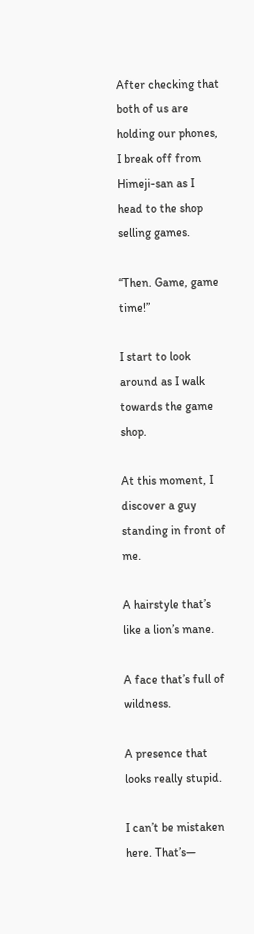After checking that both of us are holding our phones, I break off from Himeji-san as I head to the shop selling games.

“Then. Game, game time!”

I start to look around as I walk towards the game shop.

At this moment, I discover a guy standing in front of me.

A hairstyle that’s like a lion’s mane.

A face that’s full of wildness.

A presence that looks really stupid.

I can’t be mistaken here. That’s—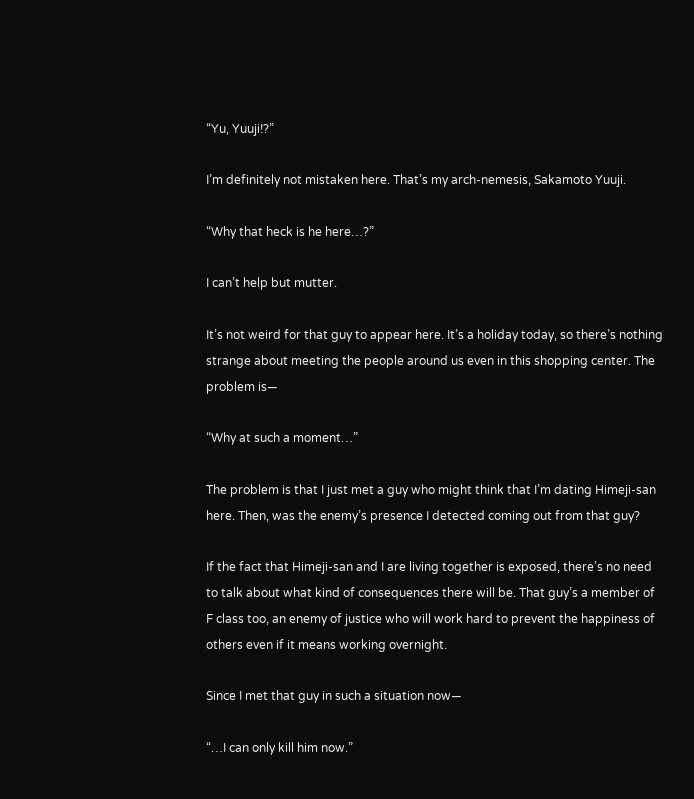“Yu, Yuuji!?”

I’m definitely not mistaken here. That’s my arch-nemesis, Sakamoto Yuuji.

“Why that heck is he here…?”

I can’t help but mutter.

It’s not weird for that guy to appear here. It’s a holiday today, so there’s nothing strange about meeting the people around us even in this shopping center. The problem is—

“Why at such a moment…”

The problem is that I just met a guy who might think that I’m dating Himeji-san here. Then, was the enemy’s presence I detected coming out from that guy?

If the fact that Himeji-san and I are living together is exposed, there’s no need to talk about what kind of consequences there will be. That guy’s a member of F class too, an enemy of justice who will work hard to prevent the happiness of others even if it means working overnight.

Since I met that guy in such a situation now—

“…I can only kill him now.”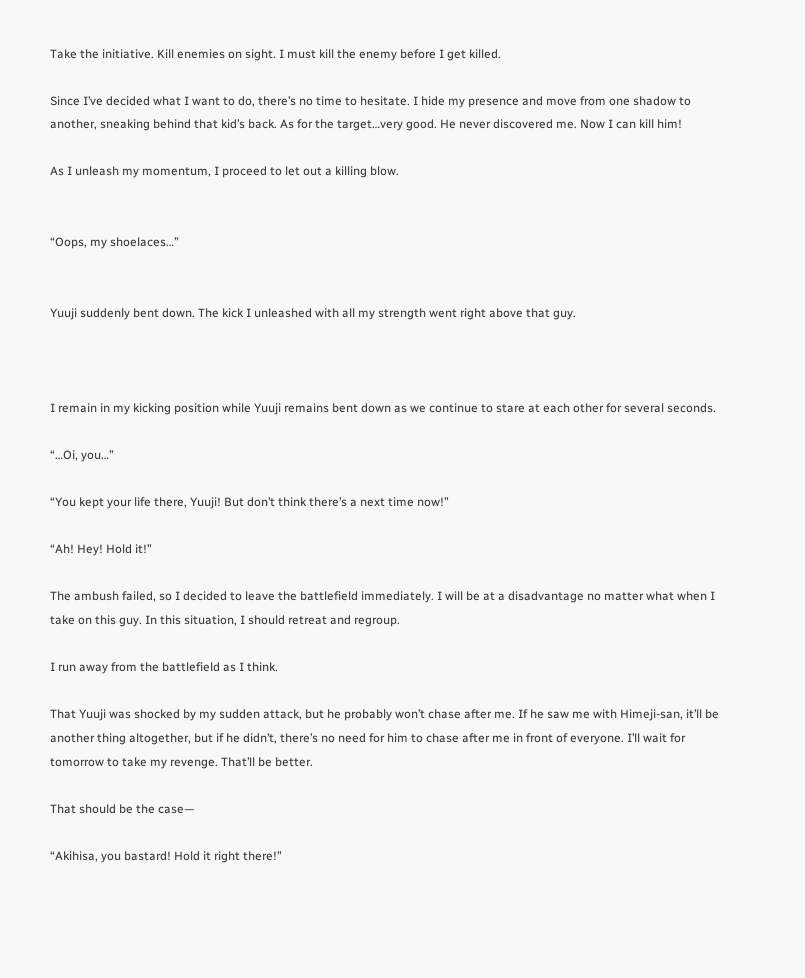Take the initiative. Kill enemies on sight. I must kill the enemy before I get killed.

Since I’ve decided what I want to do, there’s no time to hesitate. I hide my presence and move from one shadow to another, sneaking behind that kid’s back. As for the target…very good. He never discovered me. Now I can kill him!

As I unleash my momentum, I proceed to let out a killing blow.


“Oops, my shoelaces…”


Yuuji suddenly bent down. The kick I unleashed with all my strength went right above that guy.



I remain in my kicking position while Yuuji remains bent down as we continue to stare at each other for several seconds.

“…Oi, you…”

“You kept your life there, Yuuji! But don’t think there’s a next time now!”

“Ah! Hey! Hold it!”

The ambush failed, so I decided to leave the battlefield immediately. I will be at a disadvantage no matter what when I take on this guy. In this situation, I should retreat and regroup.

I run away from the battlefield as I think.

That Yuuji was shocked by my sudden attack, but he probably won’t chase after me. If he saw me with Himeji-san, it’ll be another thing altogether, but if he didn’t, there’s no need for him to chase after me in front of everyone. I’ll wait for tomorrow to take my revenge. That’ll be better.

That should be the case—

“Akihisa, you bastard! Hold it right there!”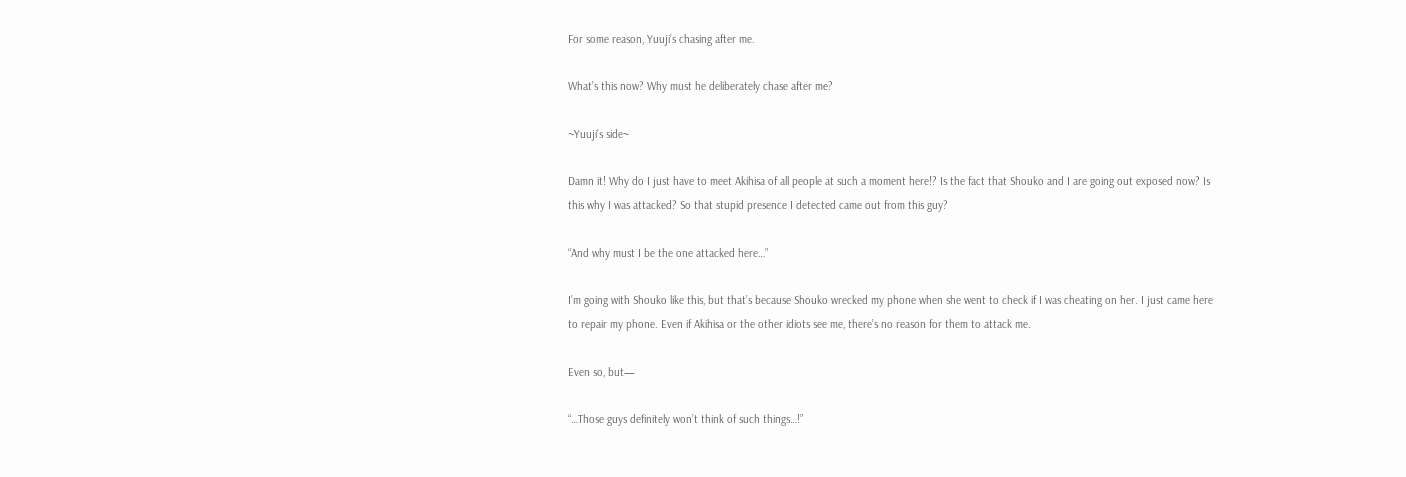For some reason, Yuuji’s chasing after me.

What’s this now? Why must he deliberately chase after me?

~Yuuji’s side~

Damn it! Why do I just have to meet Akihisa of all people at such a moment here!? Is the fact that Shouko and I are going out exposed now? Is this why I was attacked? So that stupid presence I detected came out from this guy?

“And why must I be the one attacked here…”

I’m going with Shouko like this, but that’s because Shouko wrecked my phone when she went to check if I was cheating on her. I just came here to repair my phone. Even if Akihisa or the other idiots see me, there’s no reason for them to attack me.

Even so, but—

“…Those guys definitely won’t think of such things…!”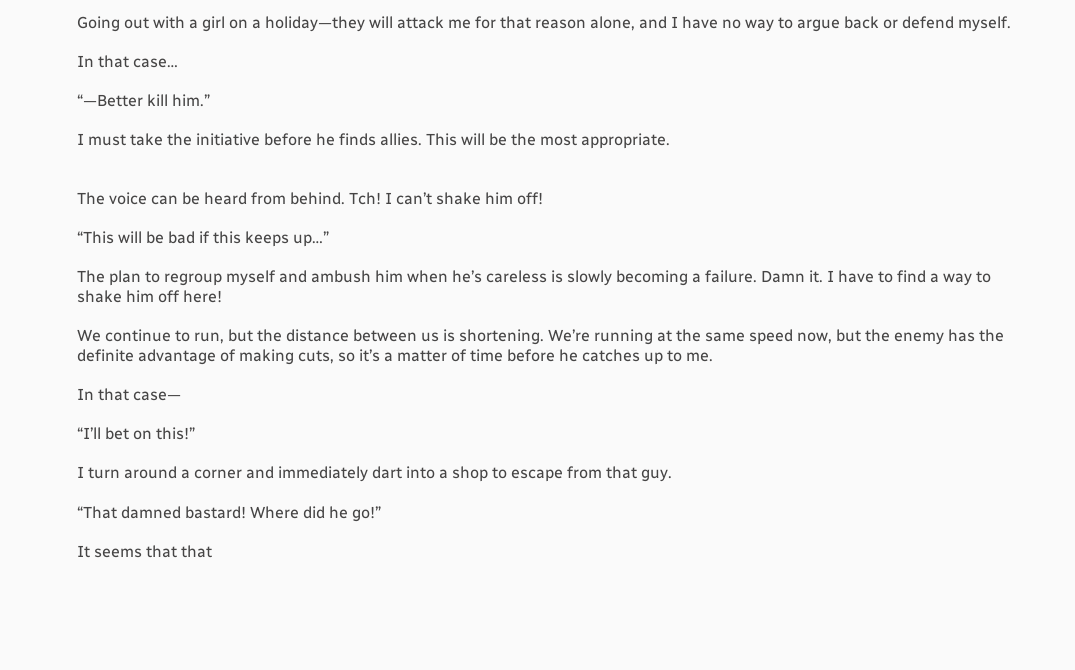Going out with a girl on a holiday—they will attack me for that reason alone, and I have no way to argue back or defend myself.

In that case…

“—Better kill him.”

I must take the initiative before he finds allies. This will be the most appropriate.


The voice can be heard from behind. Tch! I can’t shake him off!

“This will be bad if this keeps up…”

The plan to regroup myself and ambush him when he’s careless is slowly becoming a failure. Damn it. I have to find a way to shake him off here!

We continue to run, but the distance between us is shortening. We’re running at the same speed now, but the enemy has the definite advantage of making cuts, so it’s a matter of time before he catches up to me.

In that case—

“I’ll bet on this!”

I turn around a corner and immediately dart into a shop to escape from that guy.

“That damned bastard! Where did he go!”

It seems that that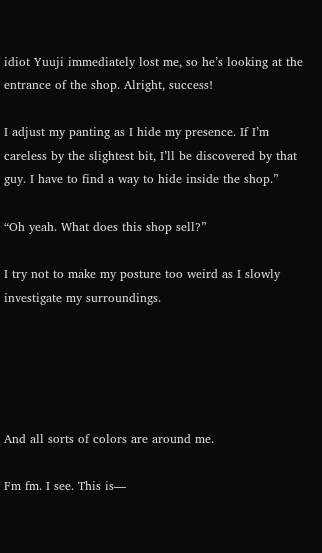idiot Yuuji immediately lost me, so he’s looking at the entrance of the shop. Alright, success!

I adjust my panting as I hide my presence. If I’m careless by the slightest bit, I’ll be discovered by that guy. I have to find a way to hide inside the shop.”

“Oh yeah. What does this shop sell?”

I try not to make my posture too weird as I slowly investigate my surroundings.





And all sorts of colors are around me.

Fm fm. I see. This is—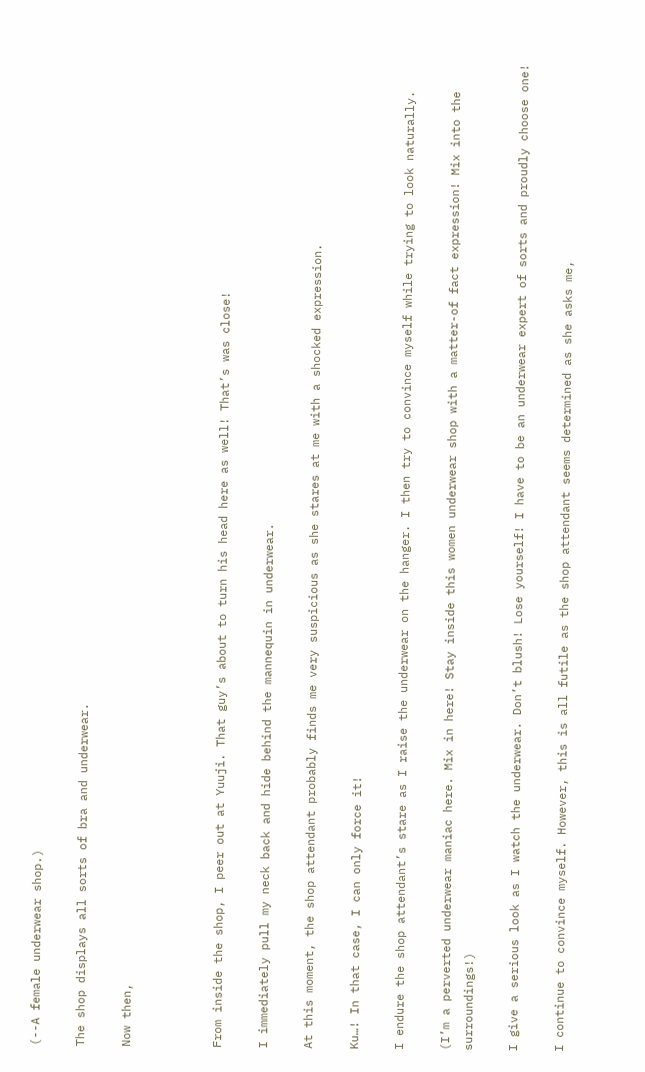(--A female underwear shop.)

The shop displays all sorts of bra and underwear.

Now then,



From inside the shop, I peer out at Yuuji. That guy’s about to turn his head here as well! That’s was close!

I immediately pull my neck back and hide behind the mannequin in underwear.

At this moment, the shop attendant probably finds me very suspicious as she stares at me with a shocked expression.

Ku…! In that case, I can only force it!

I endure the shop attendant’s stare as I raise the underwear on the hanger. I then try to convince myself while trying to look naturally.

(I’m a perverted underwear maniac here. Mix in here! Stay inside this women underwear shop with a matter-of fact expression! Mix into the surroundings!)

I give a serious look as I watch the underwear. Don’t blush! Lose yourself! I have to be an underwear expert of sorts and proudly choose one!

I continue to convince myself. However, this is all futile as the shop attendant seems determined as she asks me,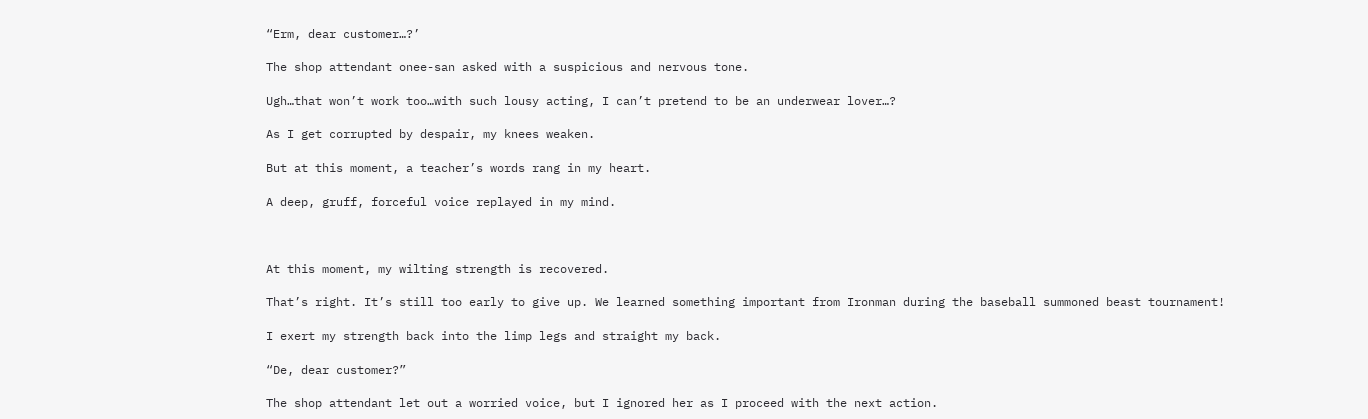“Erm, dear customer…?’

The shop attendant onee-san asked with a suspicious and nervous tone.

Ugh…that won’t work too…with such lousy acting, I can’t pretend to be an underwear lover…?

As I get corrupted by despair, my knees weaken.

But at this moment, a teacher’s words rang in my heart.

A deep, gruff, forceful voice replayed in my mind.



At this moment, my wilting strength is recovered.

That’s right. It’s still too early to give up. We learned something important from Ironman during the baseball summoned beast tournament!

I exert my strength back into the limp legs and straight my back.

“De, dear customer?”

The shop attendant let out a worried voice, but I ignored her as I proceed with the next action.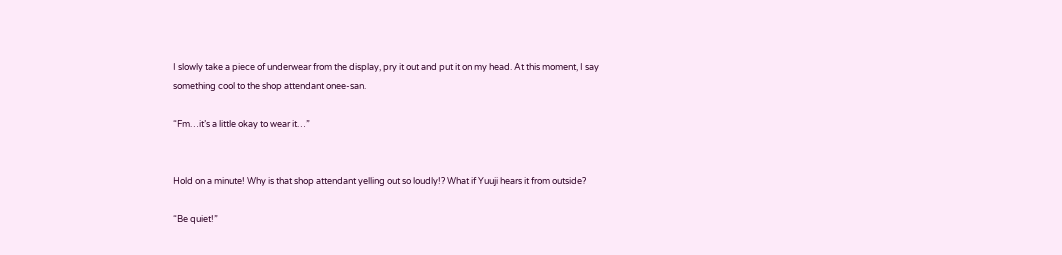I slowly take a piece of underwear from the display, pry it out and put it on my head. At this moment, I say something cool to the shop attendant onee-san.

“Fm…it’s a little okay to wear it…”


Hold on a minute! Why is that shop attendant yelling out so loudly!? What if Yuuji hears it from outside?

“Be quiet!”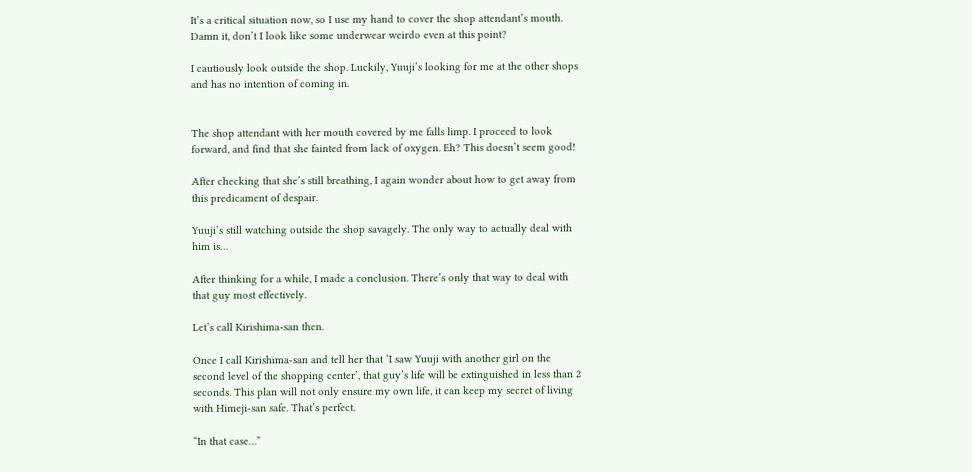It’s a critical situation now, so I use my hand to cover the shop attendant’s mouth. Damn it, don’t I look like some underwear weirdo even at this point?

I cautiously look outside the shop. Luckily, Yuuji’s looking for me at the other shops and has no intention of coming in.


The shop attendant with her mouth covered by me falls limp. I proceed to look forward, and find that she fainted from lack of oxygen. Eh? This doesn’t seem good!

After checking that she’s still breathing, I again wonder about how to get away from this predicament of despair.

Yuuji’s still watching outside the shop savagely. The only way to actually deal with him is…

After thinking for a while, I made a conclusion. There’s only that way to deal with that guy most effectively.

Let’s call Kirishima-san then.

Once I call Kirishima-san and tell her that ‘I saw Yuuji with another girl on the second level of the shopping center’, that guy’s life will be extinguished in less than 2 seconds. This plan will not only ensure my own life, it can keep my secret of living with Himeji-san safe. That’s perfect.

“In that case…”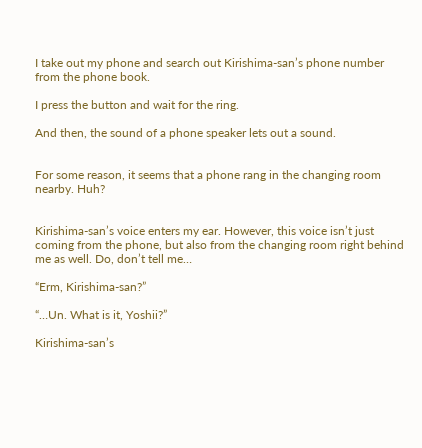I take out my phone and search out Kirishima-san’s phone number from the phone book.

I press the button and wait for the ring.

And then, the sound of a phone speaker lets out a sound.


For some reason, it seems that a phone rang in the changing room nearby. Huh?


Kirishima-san’s voice enters my ear. However, this voice isn’t just coming from the phone, but also from the changing room right behind me as well. Do, don’t tell me…

“Erm, Kirishima-san?”

“…Un. What is it, Yoshii?”

Kirishima-san’s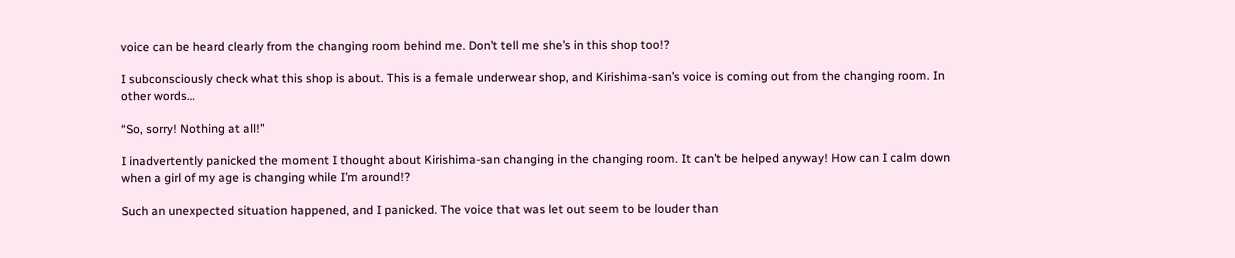voice can be heard clearly from the changing room behind me. Don’t tell me she’s in this shop too!?

I subconsciously check what this shop is about. This is a female underwear shop, and Kirishima-san’s voice is coming out from the changing room. In other words…

“So, sorry! Nothing at all!”

I inadvertently panicked the moment I thought about Kirishima-san changing in the changing room. It can’t be helped anyway! How can I calm down when a girl of my age is changing while I’m around!?

Such an unexpected situation happened, and I panicked. The voice that was let out seem to be louder than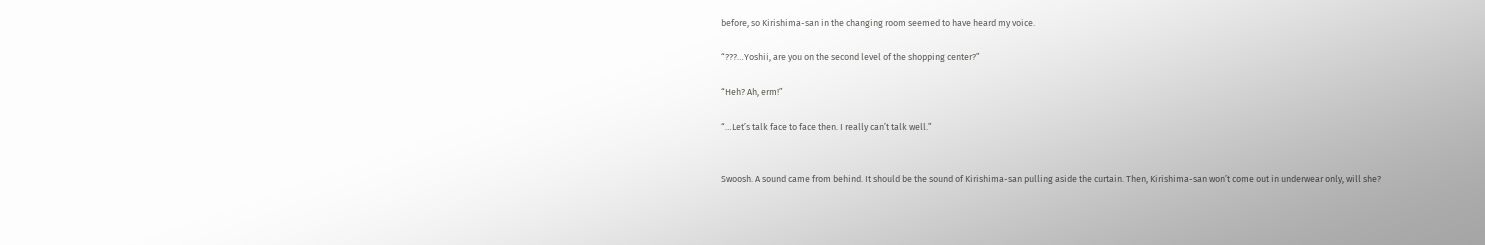before, so Kirishima-san in the changing room seemed to have heard my voice.

“???…Yoshii, are you on the second level of the shopping center?”

“Heh? Ah, erm!”

“…Let’s talk face to face then. I really can’t talk well.”


Swoosh. A sound came from behind. It should be the sound of Kirishima-san pulling aside the curtain. Then, Kirishima-san won’t come out in underwear only, will she?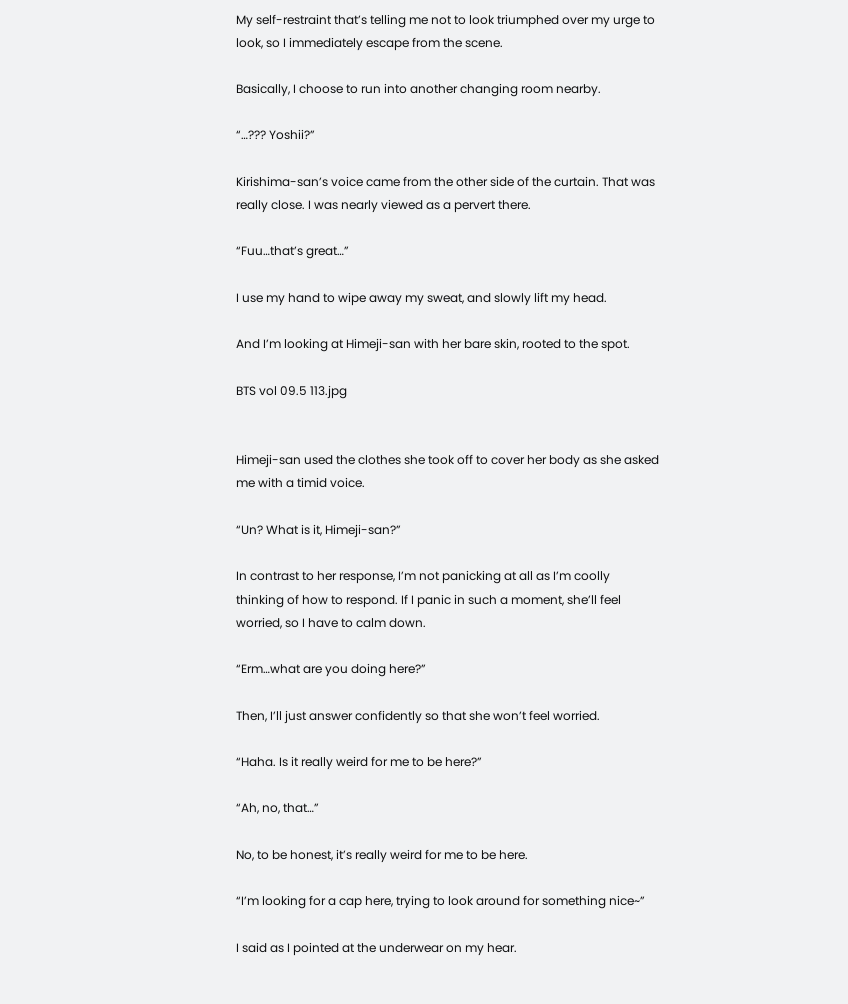My self-restraint that’s telling me not to look triumphed over my urge to look, so I immediately escape from the scene.

Basically, I choose to run into another changing room nearby.

“…??? Yoshii?”

Kirishima-san’s voice came from the other side of the curtain. That was really close. I was nearly viewed as a pervert there.

“Fuu…that’s great…”

I use my hand to wipe away my sweat, and slowly lift my head.

And I’m looking at Himeji-san with her bare skin, rooted to the spot.

BTS vol 09.5 113.jpg


Himeji-san used the clothes she took off to cover her body as she asked me with a timid voice.

“Un? What is it, Himeji-san?”

In contrast to her response, I’m not panicking at all as I’m coolly thinking of how to respond. If I panic in such a moment, she’ll feel worried, so I have to calm down.

“Erm…what are you doing here?”

Then, I’ll just answer confidently so that she won’t feel worried.

“Haha. Is it really weird for me to be here?”

“Ah, no, that…”

No, to be honest, it’s really weird for me to be here.

“I’m looking for a cap here, trying to look around for something nice~”

I said as I pointed at the underwear on my hear.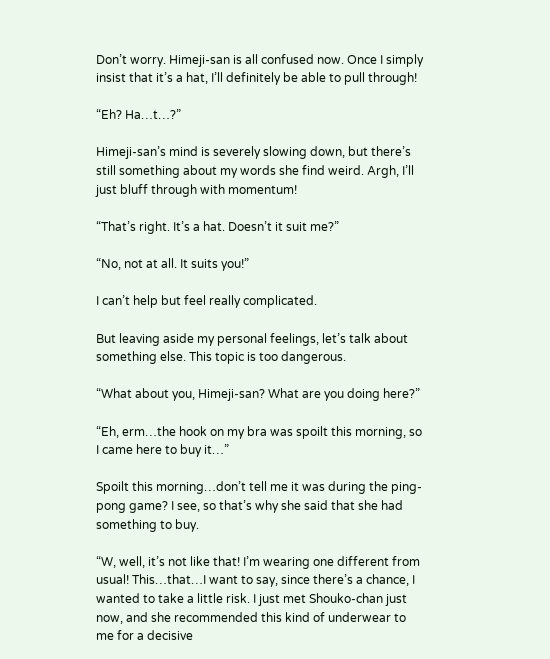Don’t worry. Himeji-san is all confused now. Once I simply insist that it’s a hat, I’ll definitely be able to pull through!

“Eh? Ha…t…?”

Himeji-san’s mind is severely slowing down, but there’s still something about my words she find weird. Argh, I’ll just bluff through with momentum!

“That’s right. It’s a hat. Doesn’t it suit me?”

“No, not at all. It suits you!”

I can’t help but feel really complicated.

But leaving aside my personal feelings, let’s talk about something else. This topic is too dangerous.

“What about you, Himeji-san? What are you doing here?”

“Eh, erm…the hook on my bra was spoilt this morning, so I came here to buy it…”

Spoilt this morning…don’t tell me it was during the ping-pong game? I see, so that’s why she said that she had something to buy.

“W, well, it’s not like that! I’m wearing one different from usual! This…that…I want to say, since there’s a chance, I wanted to take a little risk. I just met Shouko-chan just now, and she recommended this kind of underwear to me for a decisive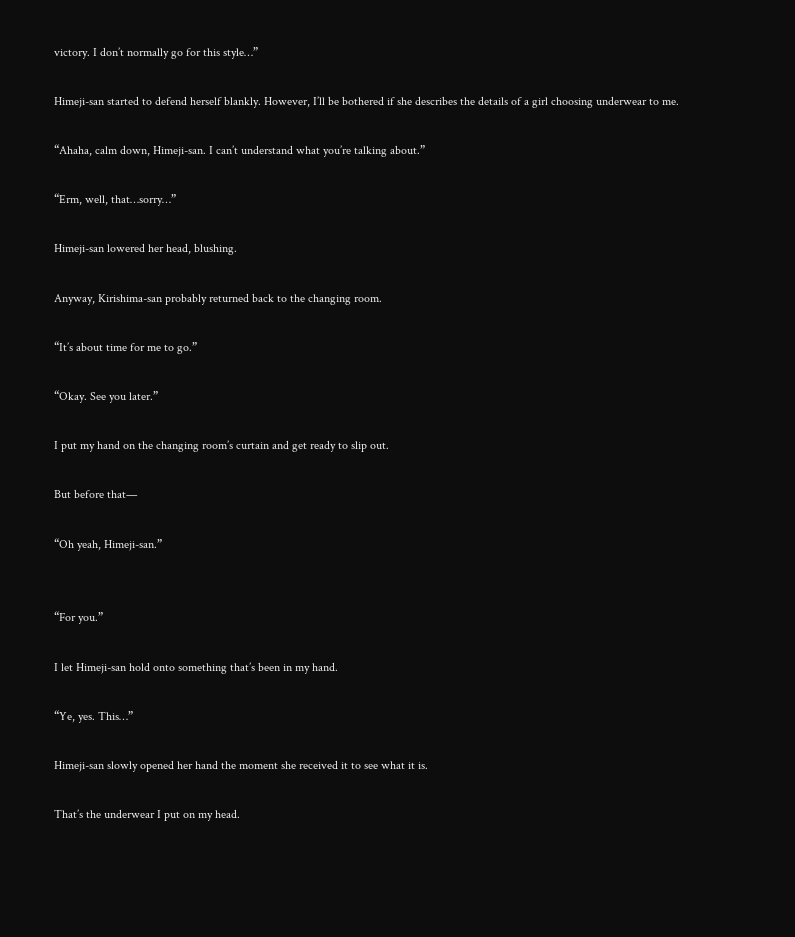victory. I don’t normally go for this style…”

Himeji-san started to defend herself blankly. However, I’ll be bothered if she describes the details of a girl choosing underwear to me.

“Ahaha, calm down, Himeji-san. I can’t understand what you’re talking about.”

“Erm, well, that…sorry…”

Himeji-san lowered her head, blushing.

Anyway, Kirishima-san probably returned back to the changing room.

“It’s about time for me to go.”

“Okay. See you later.”

I put my hand on the changing room’s curtain and get ready to slip out.

But before that—

“Oh yeah, Himeji-san.”


“For you.”

I let Himeji-san hold onto something that’s been in my hand.

“Ye, yes. This…”

Himeji-san slowly opened her hand the moment she received it to see what it is.

That’s the underwear I put on my head.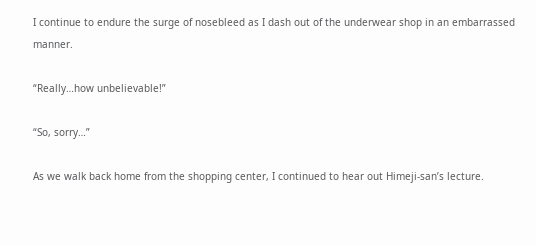I continue to endure the surge of nosebleed as I dash out of the underwear shop in an embarrassed manner.

“Really…how unbelievable!”

“So, sorry…”

As we walk back home from the shopping center, I continued to hear out Himeji-san’s lecture.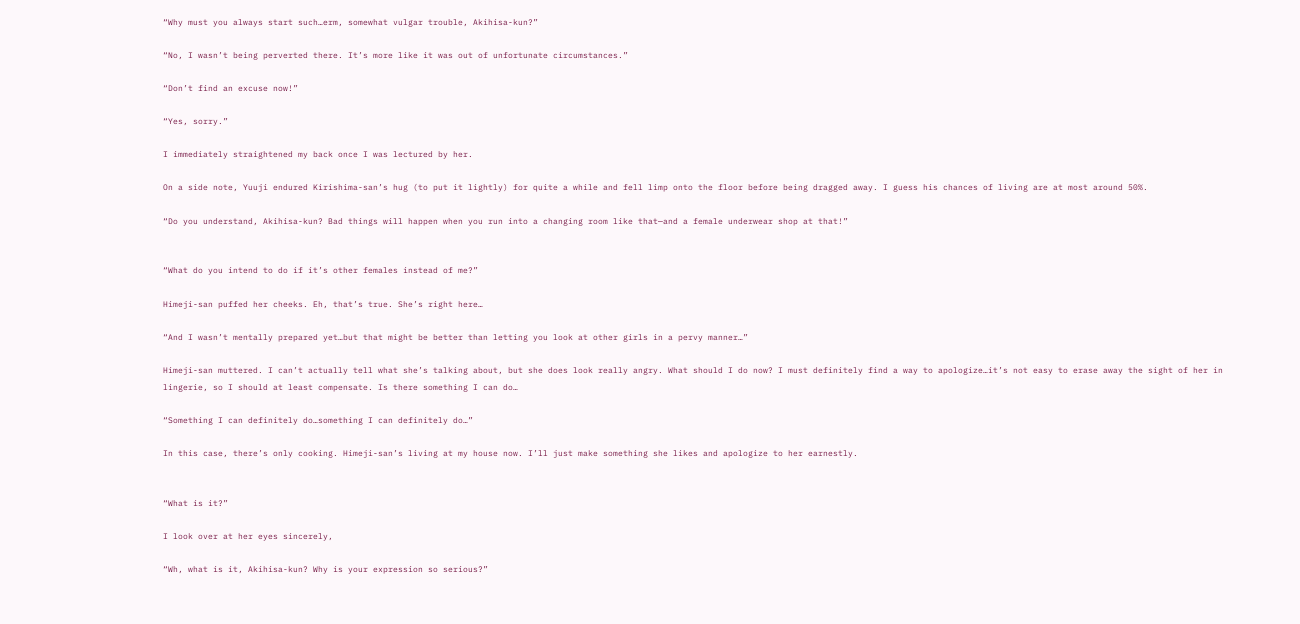“Why must you always start such…erm, somewhat vulgar trouble, Akihisa-kun?”

“No, I wasn’t being perverted there. It’s more like it was out of unfortunate circumstances.”

“Don’t find an excuse now!”

“Yes, sorry.”

I immediately straightened my back once I was lectured by her.

On a side note, Yuuji endured Kirishima-san’s hug (to put it lightly) for quite a while and fell limp onto the floor before being dragged away. I guess his chances of living are at most around 50%.

“Do you understand, Akihisa-kun? Bad things will happen when you run into a changing room like that—and a female underwear shop at that!”


“What do you intend to do if it’s other females instead of me?”

Himeji-san puffed her cheeks. Eh, that’s true. She’s right here…

“And I wasn’t mentally prepared yet…but that might be better than letting you look at other girls in a pervy manner…”

Himeji-san muttered. I can’t actually tell what she’s talking about, but she does look really angry. What should I do now? I must definitely find a way to apologize…it’s not easy to erase away the sight of her in lingerie, so I should at least compensate. Is there something I can do…

“Something I can definitely do…something I can definitely do…”

In this case, there’s only cooking. Himeji-san’s living at my house now. I’ll just make something she likes and apologize to her earnestly.


“What is it?”

I look over at her eyes sincerely,

“Wh, what is it, Akihisa-kun? Why is your expression so serious?”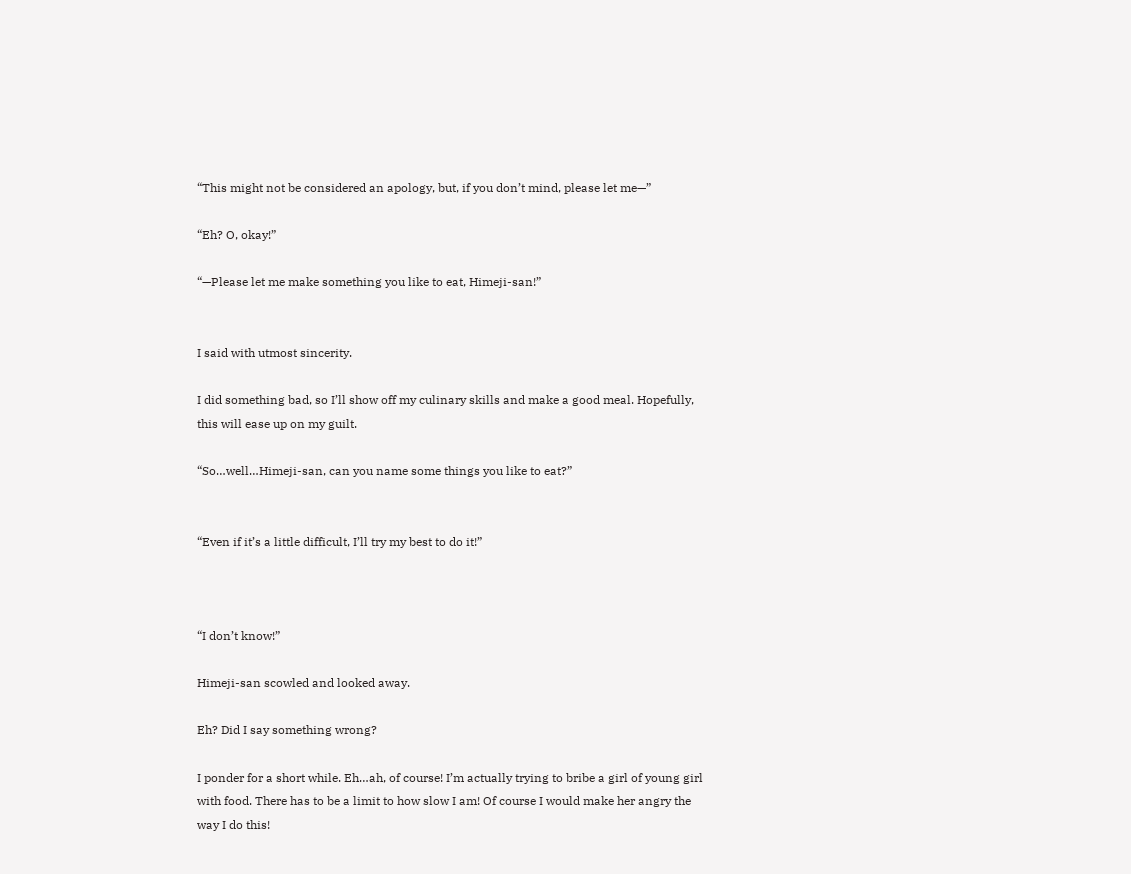“This might not be considered an apology, but, if you don’t mind, please let me—”

“Eh? O, okay!”

“—Please let me make something you like to eat, Himeji-san!”


I said with utmost sincerity.

I did something bad, so I’ll show off my culinary skills and make a good meal. Hopefully, this will ease up on my guilt.

“So…well…Himeji-san, can you name some things you like to eat?”


“Even if it’s a little difficult, I’ll try my best to do it!”



“I don’t know!”

Himeji-san scowled and looked away.

Eh? Did I say something wrong?

I ponder for a short while. Eh…ah, of course! I’m actually trying to bribe a girl of young girl with food. There has to be a limit to how slow I am! Of course I would make her angry the way I do this!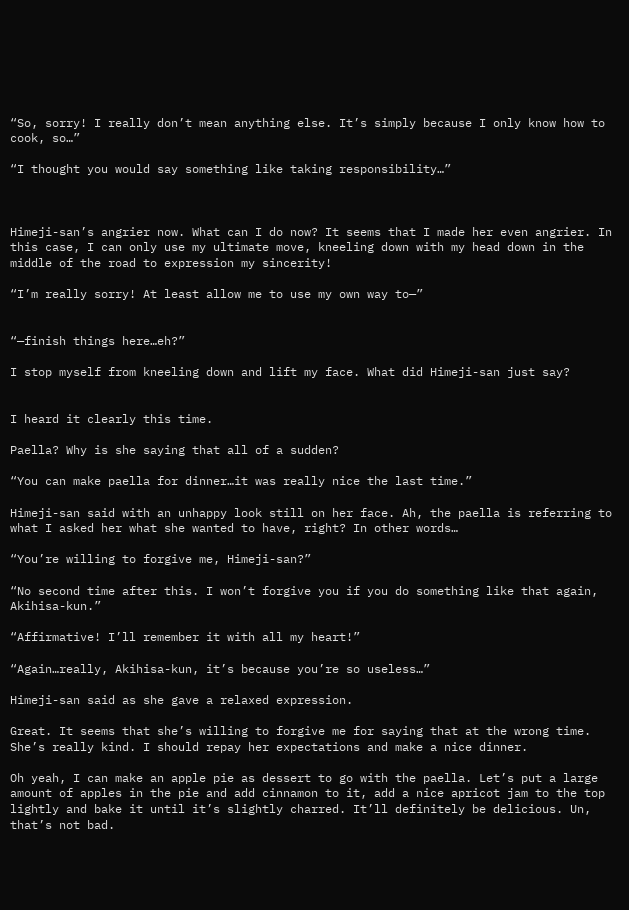“So, sorry! I really don’t mean anything else. It’s simply because I only know how to cook, so…”

“I thought you would say something like taking responsibility…”



Himeji-san’s angrier now. What can I do now? It seems that I made her even angrier. In this case, I can only use my ultimate move, kneeling down with my head down in the middle of the road to expression my sincerity!

“I’m really sorry! At least allow me to use my own way to—”


“—finish things here…eh?”

I stop myself from kneeling down and lift my face. What did Himeji-san just say?


I heard it clearly this time.

Paella? Why is she saying that all of a sudden?

“You can make paella for dinner…it was really nice the last time.”

Himeji-san said with an unhappy look still on her face. Ah, the paella is referring to what I asked her what she wanted to have, right? In other words…

“You’re willing to forgive me, Himeji-san?”

“No second time after this. I won’t forgive you if you do something like that again, Akihisa-kun.”

“Affirmative! I’ll remember it with all my heart!”

“Again…really, Akihisa-kun, it’s because you’re so useless…”

Himeji-san said as she gave a relaxed expression.

Great. It seems that she’s willing to forgive me for saying that at the wrong time. She’s really kind. I should repay her expectations and make a nice dinner.

Oh yeah, I can make an apple pie as dessert to go with the paella. Let’s put a large amount of apples in the pie and add cinnamon to it, add a nice apricot jam to the top lightly and bake it until it’s slightly charred. It’ll definitely be delicious. Un, that’s not bad.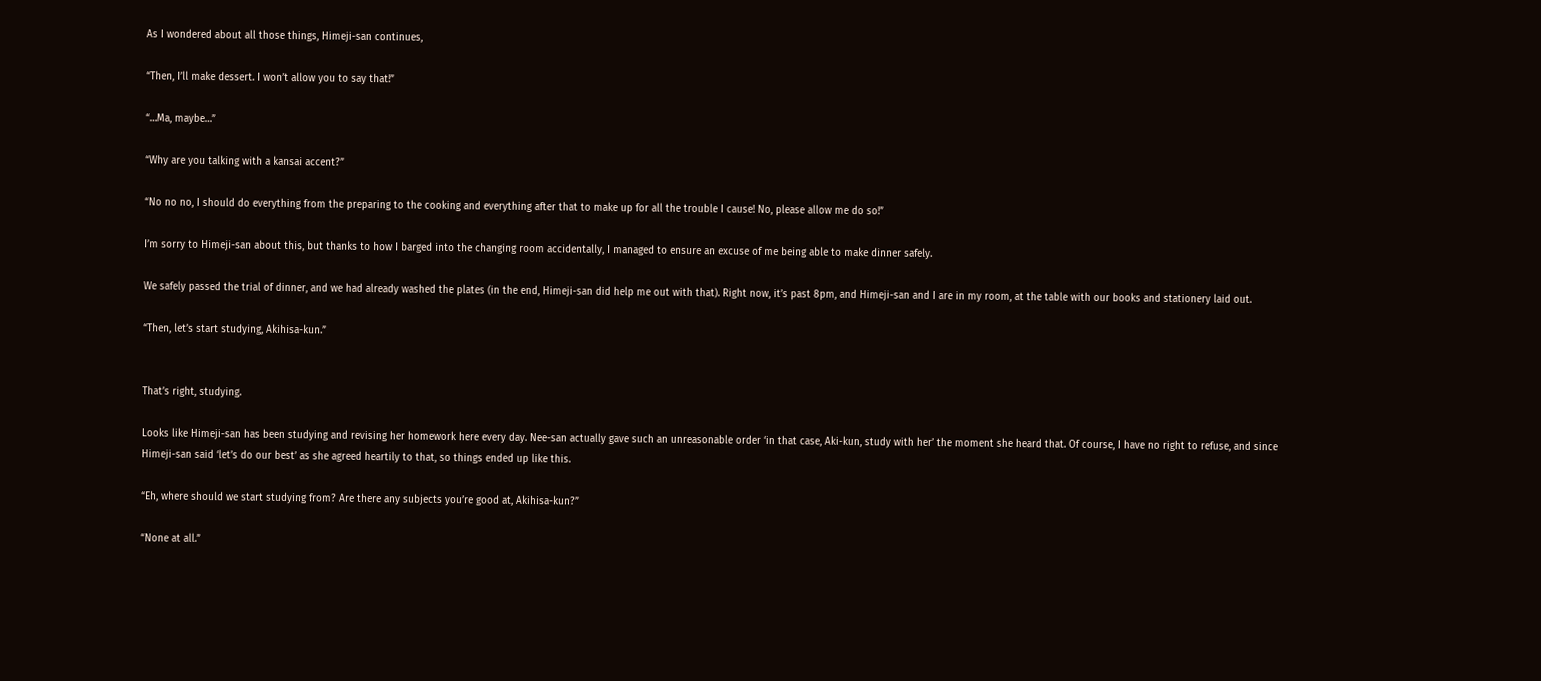As I wondered about all those things, Himeji-san continues,

“Then, I’ll make dessert. I won’t allow you to say that!”

“…Ma, maybe…”

“Why are you talking with a kansai accent?”

“No no no, I should do everything from the preparing to the cooking and everything after that to make up for all the trouble I cause! No, please allow me do so!”

I’m sorry to Himeji-san about this, but thanks to how I barged into the changing room accidentally, I managed to ensure an excuse of me being able to make dinner safely.

We safely passed the trial of dinner, and we had already washed the plates (in the end, Himeji-san did help me out with that). Right now, it’s past 8pm, and Himeji-san and I are in my room, at the table with our books and stationery laid out.

“Then, let’s start studying, Akihisa-kun.”


That’s right, studying.

Looks like Himeji-san has been studying and revising her homework here every day. Nee-san actually gave such an unreasonable order ‘in that case, Aki-kun, study with her’ the moment she heard that. Of course, I have no right to refuse, and since Himeji-san said ‘let’s do our best’ as she agreed heartily to that, so things ended up like this.

“Eh, where should we start studying from? Are there any subjects you’re good at, Akihisa-kun?”

“None at all.”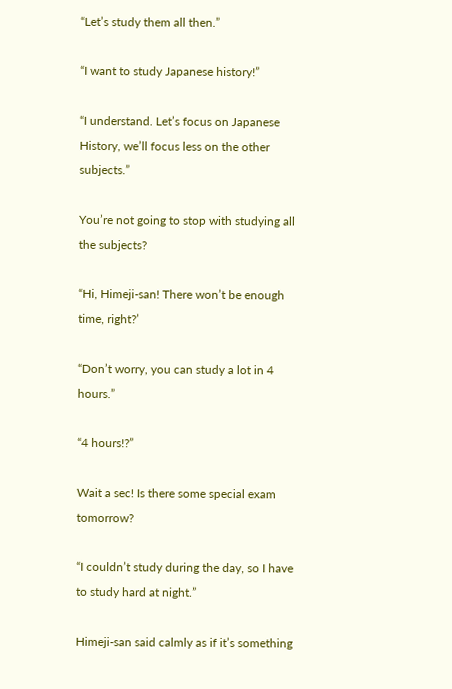“Let’s study them all then.”

“I want to study Japanese history!”

“I understand. Let’s focus on Japanese History, we’ll focus less on the other subjects.”

You’re not going to stop with studying all the subjects?

“Hi, Himeji-san! There won’t be enough time, right?’

“Don’t worry, you can study a lot in 4 hours.”

“4 hours!?”

Wait a sec! Is there some special exam tomorrow?

“I couldn’t study during the day, so I have to study hard at night.”

Himeji-san said calmly as if it’s something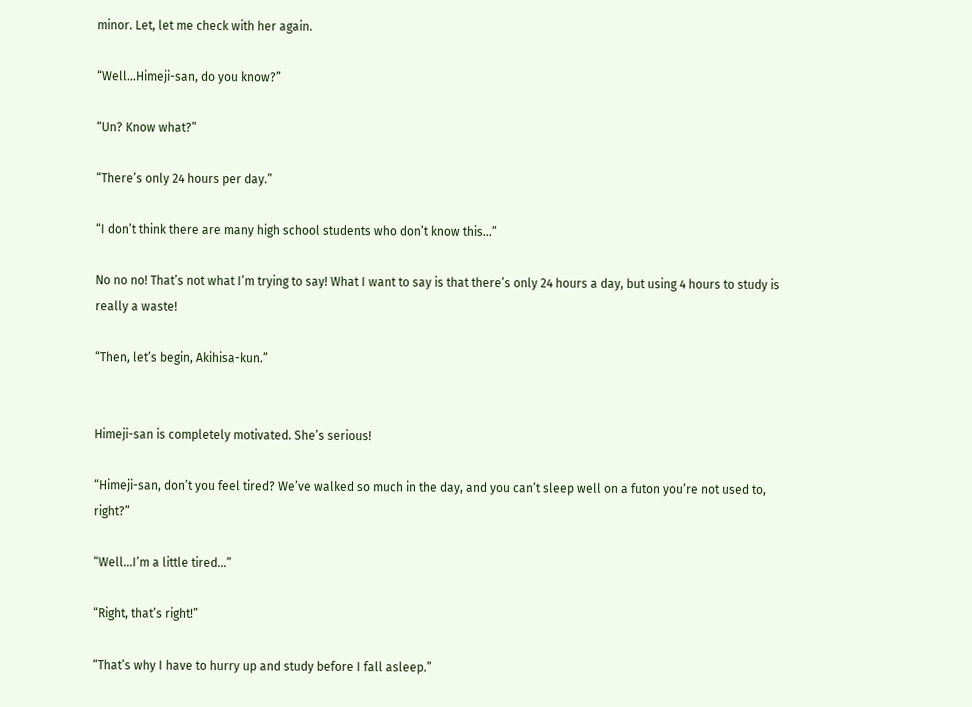minor. Let, let me check with her again.

“Well…Himeji-san, do you know?”

“Un? Know what?”

“There’s only 24 hours per day.”

“I don’t think there are many high school students who don’t know this…”

No no no! That’s not what I’m trying to say! What I want to say is that there’s only 24 hours a day, but using 4 hours to study is really a waste!

“Then, let’s begin, Akihisa-kun.”


Himeji-san is completely motivated. She’s serious!

“Himeji-san, don’t you feel tired? We’ve walked so much in the day, and you can’t sleep well on a futon you’re not used to, right?”

“Well…I’m a little tired…”

“Right, that’s right!”

“That’s why I have to hurry up and study before I fall asleep.”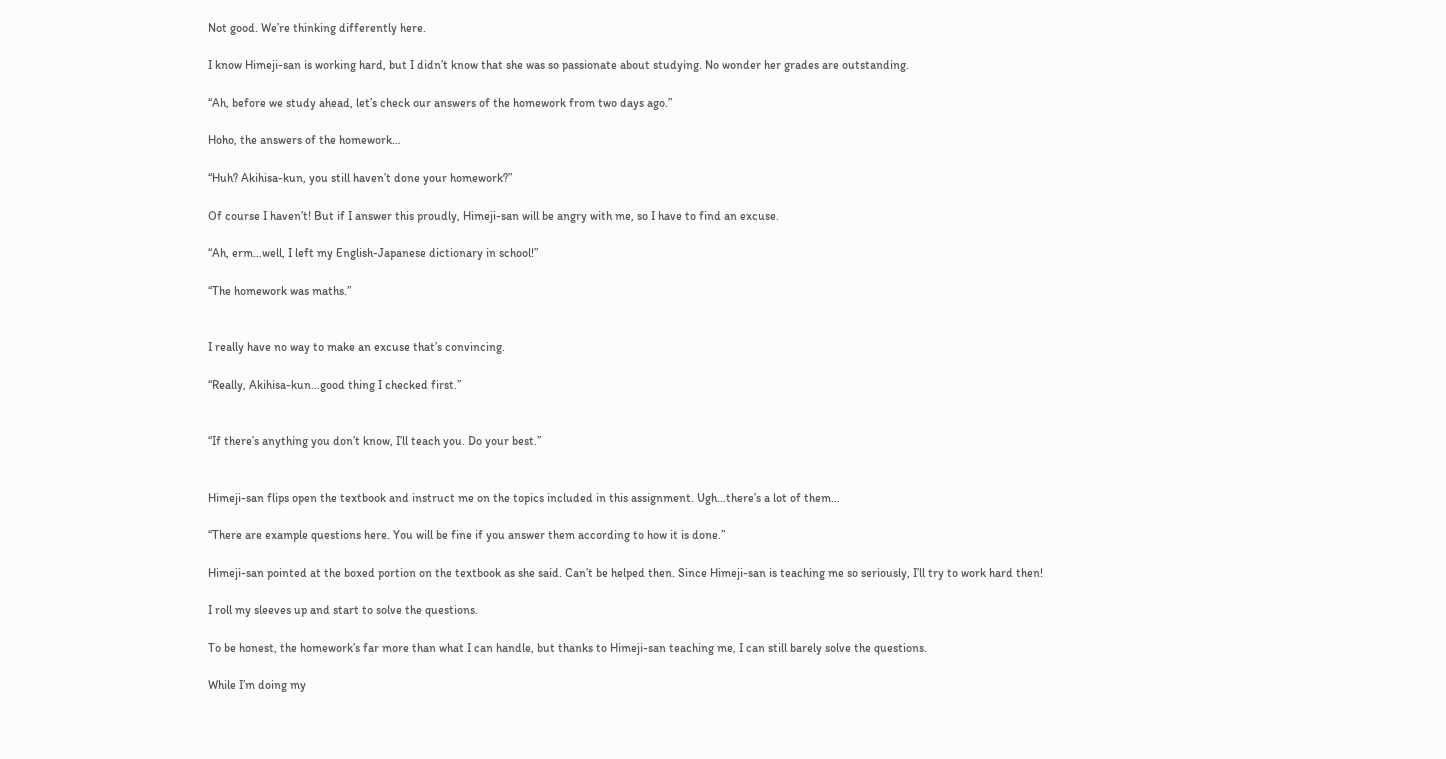Not good. We’re thinking differently here.

I know Himeji-san is working hard, but I didn’t know that she was so passionate about studying. No wonder her grades are outstanding.

“Ah, before we study ahead, let’s check our answers of the homework from two days ago.”

Hoho, the answers of the homework…

“Huh? Akihisa-kun, you still haven’t done your homework?”

Of course I haven’t! But if I answer this proudly, Himeji-san will be angry with me, so I have to find an excuse.

“Ah, erm…well, I left my English-Japanese dictionary in school!”

“The homework was maths.”


I really have no way to make an excuse that’s convincing.

“Really, Akihisa-kun…good thing I checked first.”


“If there’s anything you don’t know, I’ll teach you. Do your best.”


Himeji-san flips open the textbook and instruct me on the topics included in this assignment. Ugh…there’s a lot of them…

“There are example questions here. You will be fine if you answer them according to how it is done.”

Himeji-san pointed at the boxed portion on the textbook as she said. Can’t be helped then. Since Himeji-san is teaching me so seriously, I’ll try to work hard then!

I roll my sleeves up and start to solve the questions.

To be honest, the homework’s far more than what I can handle, but thanks to Himeji-san teaching me, I can still barely solve the questions.

While I’m doing my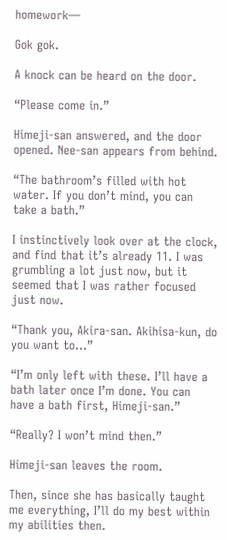homework—

Gok gok.

A knock can be heard on the door.

“Please come in.”

Himeji-san answered, and the door opened. Nee-san appears from behind.

“The bathroom’s filled with hot water. If you don’t mind, you can take a bath.”

I instinctively look over at the clock, and find that it’s already 11. I was grumbling a lot just now, but it seemed that I was rather focused just now.

“Thank you, Akira-san. Akihisa-kun, do you want to…”

“I’m only left with these. I’ll have a bath later once I’m done. You can have a bath first, Himeji-san.”

“Really? I won’t mind then.”

Himeji-san leaves the room.

Then, since she has basically taught me everything, I’ll do my best within my abilities then.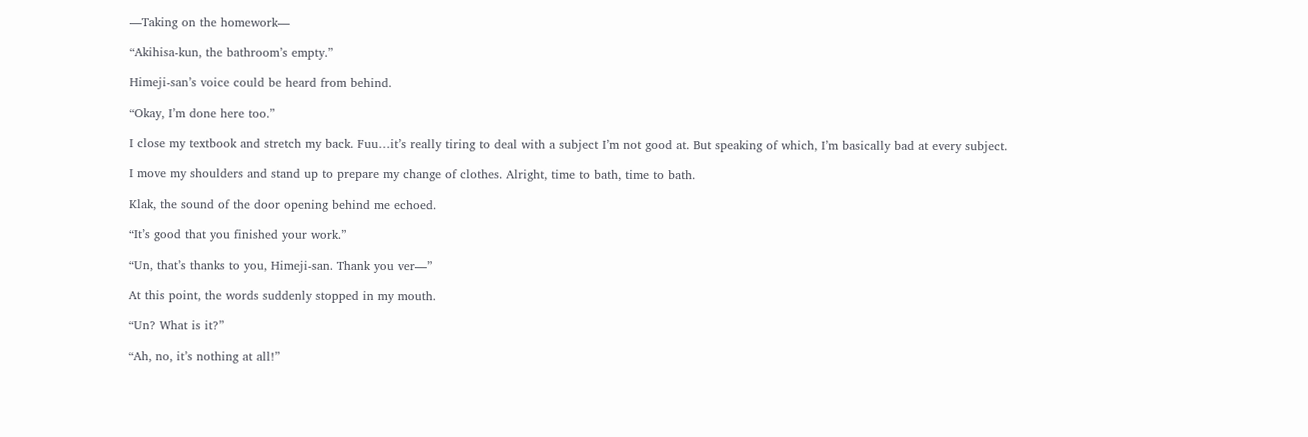—Taking on the homework—

“Akihisa-kun, the bathroom’s empty.”

Himeji-san’s voice could be heard from behind.

“Okay, I’m done here too.”

I close my textbook and stretch my back. Fuu…it’s really tiring to deal with a subject I’m not good at. But speaking of which, I’m basically bad at every subject.

I move my shoulders and stand up to prepare my change of clothes. Alright, time to bath, time to bath.

Klak, the sound of the door opening behind me echoed.

“It’s good that you finished your work.”

“Un, that’s thanks to you, Himeji-san. Thank you ver—”

At this point, the words suddenly stopped in my mouth.

“Un? What is it?”

“Ah, no, it’s nothing at all!”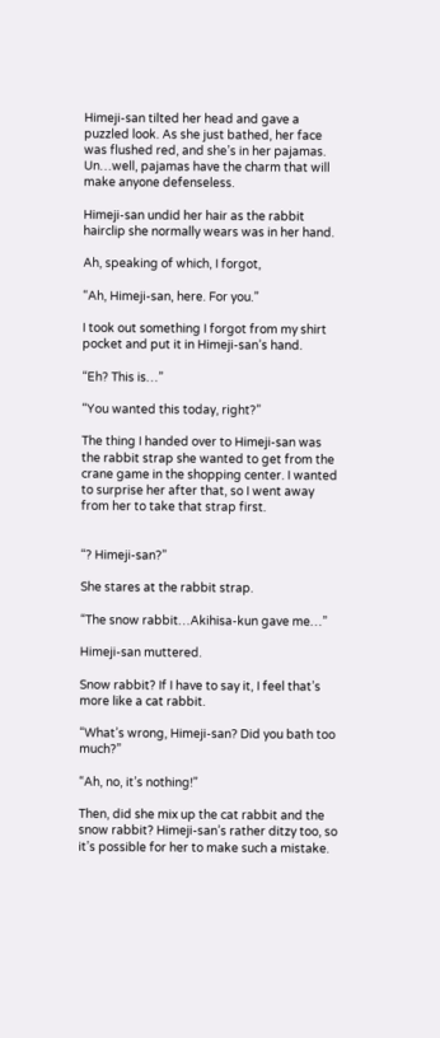Himeji-san tilted her head and gave a puzzled look. As she just bathed, her face was flushed red, and she’s in her pajamas. Un…well, pajamas have the charm that will make anyone defenseless.

Himeji-san undid her hair as the rabbit hairclip she normally wears was in her hand.

Ah, speaking of which, I forgot,

“Ah, Himeji-san, here. For you.”

I took out something I forgot from my shirt pocket and put it in Himeji-san’s hand.

“Eh? This is…”

“You wanted this today, right?”

The thing I handed over to Himeji-san was the rabbit strap she wanted to get from the crane game in the shopping center. I wanted to surprise her after that, so I went away from her to take that strap first.


“? Himeji-san?”

She stares at the rabbit strap.

“The snow rabbit…Akihisa-kun gave me…”

Himeji-san muttered.

Snow rabbit? If I have to say it, I feel that’s more like a cat rabbit.

“What’s wrong, Himeji-san? Did you bath too much?”

“Ah, no, it’s nothing!”

Then, did she mix up the cat rabbit and the snow rabbit? Himeji-san’s rather ditzy too, so it’s possible for her to make such a mistake.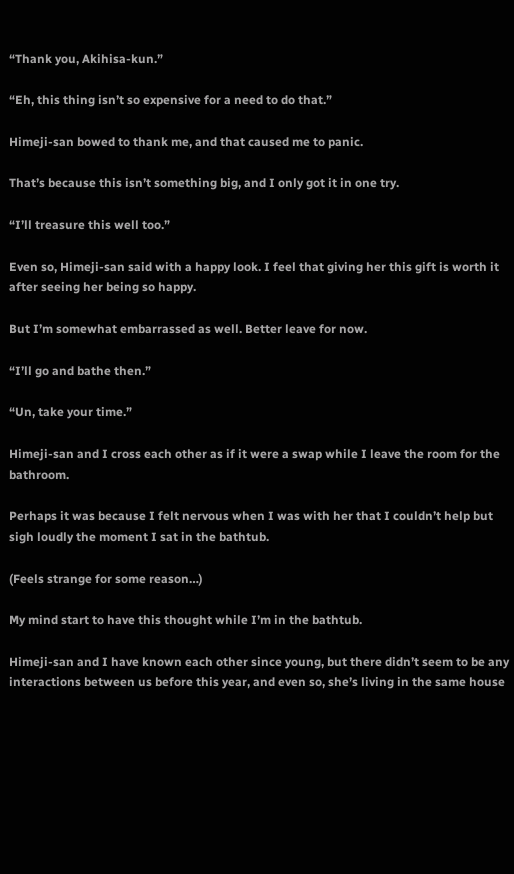“Thank you, Akihisa-kun.”

“Eh, this thing isn’t so expensive for a need to do that.”

Himeji-san bowed to thank me, and that caused me to panic.

That’s because this isn’t something big, and I only got it in one try.

“I’ll treasure this well too.”

Even so, Himeji-san said with a happy look. I feel that giving her this gift is worth it after seeing her being so happy.

But I’m somewhat embarrassed as well. Better leave for now.

“I’ll go and bathe then.”

“Un, take your time.”

Himeji-san and I cross each other as if it were a swap while I leave the room for the bathroom.

Perhaps it was because I felt nervous when I was with her that I couldn’t help but sigh loudly the moment I sat in the bathtub.

(Feels strange for some reason…)

My mind start to have this thought while I’m in the bathtub.

Himeji-san and I have known each other since young, but there didn’t seem to be any interactions between us before this year, and even so, she’s living in the same house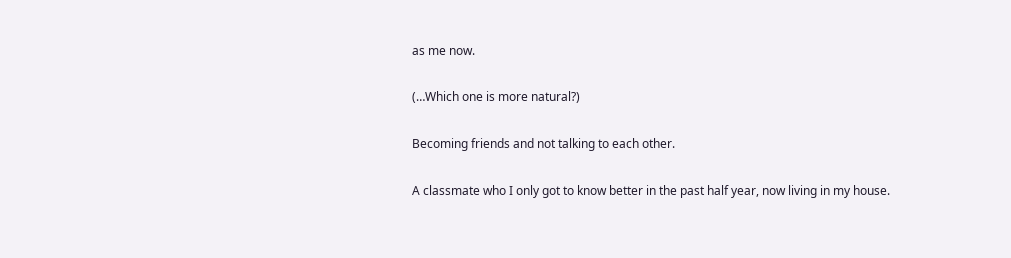as me now.

(…Which one is more natural?)

Becoming friends and not talking to each other.

A classmate who I only got to know better in the past half year, now living in my house.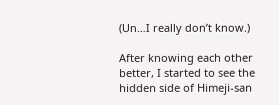(Un…I really don’t know.)

After knowing each other better, I started to see the hidden side of Himeji-san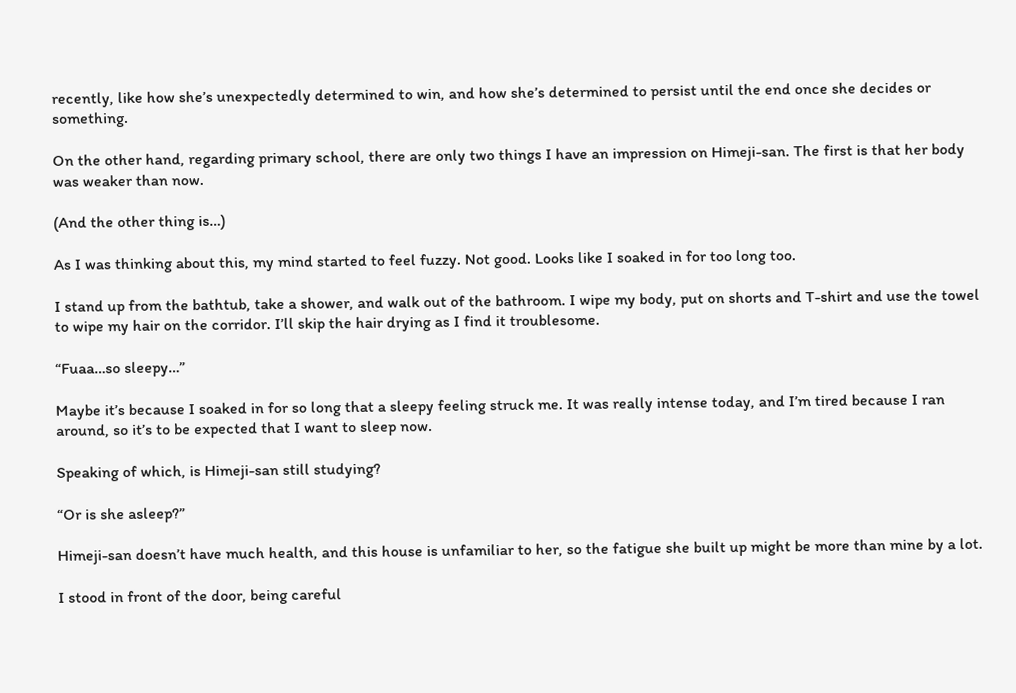recently, like how she’s unexpectedly determined to win, and how she’s determined to persist until the end once she decides or something.

On the other hand, regarding primary school, there are only two things I have an impression on Himeji-san. The first is that her body was weaker than now.

(And the other thing is…)

As I was thinking about this, my mind started to feel fuzzy. Not good. Looks like I soaked in for too long too.

I stand up from the bathtub, take a shower, and walk out of the bathroom. I wipe my body, put on shorts and T-shirt and use the towel to wipe my hair on the corridor. I’ll skip the hair drying as I find it troublesome.

“Fuaa…so sleepy…”

Maybe it’s because I soaked in for so long that a sleepy feeling struck me. It was really intense today, and I’m tired because I ran around, so it’s to be expected that I want to sleep now.

Speaking of which, is Himeji-san still studying?

“Or is she asleep?”

Himeji-san doesn’t have much health, and this house is unfamiliar to her, so the fatigue she built up might be more than mine by a lot.

I stood in front of the door, being careful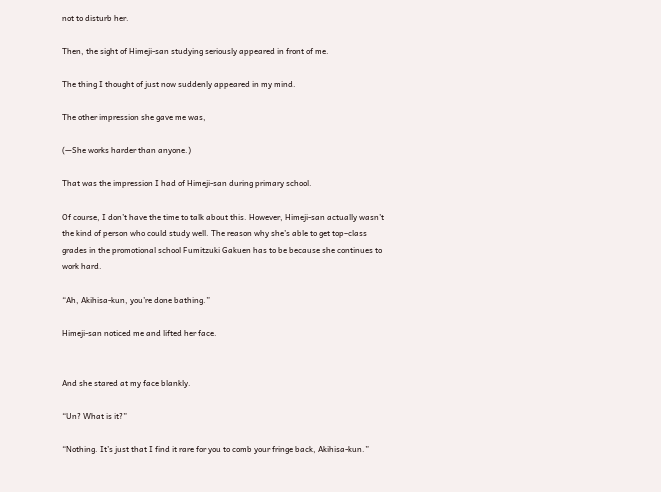not to disturb her.

Then, the sight of Himeji-san studying seriously appeared in front of me.

The thing I thought of just now suddenly appeared in my mind.

The other impression she gave me was,

(—She works harder than anyone.)

That was the impression I had of Himeji-san during primary school.

Of course, I don’t have the time to talk about this. However, Himeji-san actually wasn’t the kind of person who could study well. The reason why she’s able to get top–class grades in the promotional school Fumitzuki Gakuen has to be because she continues to work hard.

“Ah, Akihisa-kun, you’re done bathing.”

Himeji-san noticed me and lifted her face.


And she stared at my face blankly.

“Un? What is it?”

“Nothing. It’s just that I find it rare for you to comb your fringe back, Akihisa-kun.”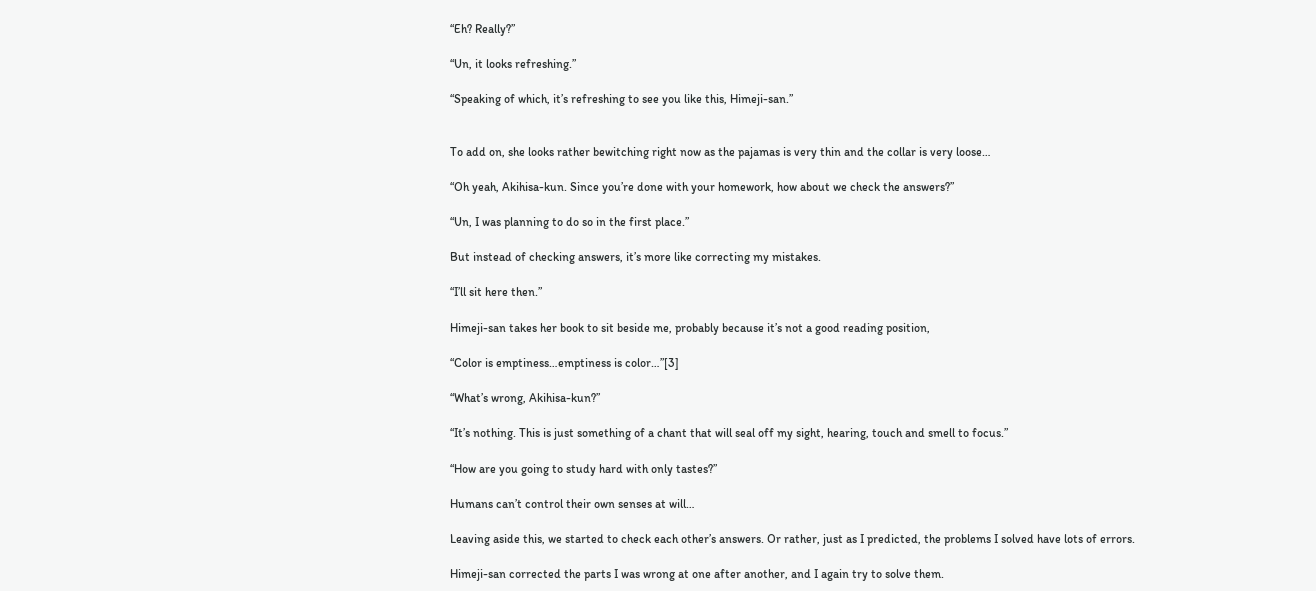“Eh? Really?”

“Un, it looks refreshing.”

“Speaking of which, it’s refreshing to see you like this, Himeji-san.”


To add on, she looks rather bewitching right now as the pajamas is very thin and the collar is very loose…

“Oh yeah, Akihisa-kun. Since you’re done with your homework, how about we check the answers?”

“Un, I was planning to do so in the first place.”

But instead of checking answers, it’s more like correcting my mistakes.

“I’ll sit here then.”

Himeji-san takes her book to sit beside me, probably because it’s not a good reading position,

“Color is emptiness…emptiness is color…”[3]

“What’s wrong, Akihisa-kun?”

“It’s nothing. This is just something of a chant that will seal off my sight, hearing, touch and smell to focus.”

“How are you going to study hard with only tastes?”

Humans can’t control their own senses at will…

Leaving aside this, we started to check each other’s answers. Or rather, just as I predicted, the problems I solved have lots of errors.

Himeji-san corrected the parts I was wrong at one after another, and I again try to solve them.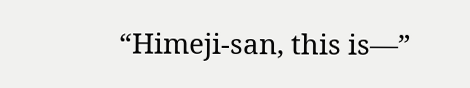“Himeji-san, this is—”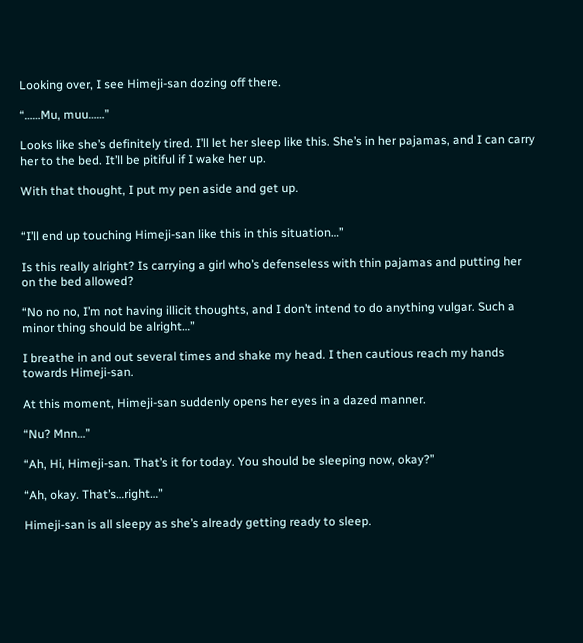Looking over, I see Himeji-san dozing off there.

“……Mu, muu……”

Looks like she’s definitely tired. I’ll let her sleep like this. She’s in her pajamas, and I can carry her to the bed. It’ll be pitiful if I wake her up.

With that thought, I put my pen aside and get up.


“I’ll end up touching Himeji-san like this in this situation…”

Is this really alright? Is carrying a girl who’s defenseless with thin pajamas and putting her on the bed allowed?

“No no no, I’m not having illicit thoughts, and I don’t intend to do anything vulgar. Such a minor thing should be alright…”

I breathe in and out several times and shake my head. I then cautious reach my hands towards Himeji-san.

At this moment, Himeji-san suddenly opens her eyes in a dazed manner.

“Nu? Mnn…”

“Ah, Hi, Himeji-san. That’s it for today. You should be sleeping now, okay?”

“Ah, okay. That’s…right…”

Himeji-san is all sleepy as she’s already getting ready to sleep.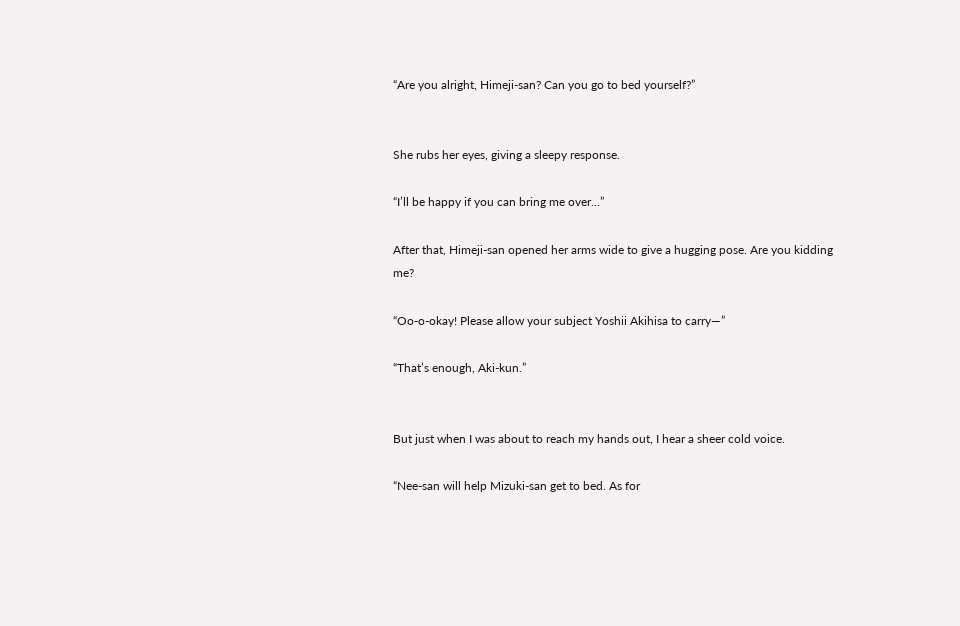“Are you alright, Himeji-san? Can you go to bed yourself?”


She rubs her eyes, giving a sleepy response.

“I’ll be happy if you can bring me over…”

After that, Himeji-san opened her arms wide to give a hugging pose. Are you kidding me?

“Oo-o-okay! Please allow your subject Yoshii Akihisa to carry—”

“That’s enough, Aki-kun.”


But just when I was about to reach my hands out, I hear a sheer cold voice.

“Nee-san will help Mizuki-san get to bed. As for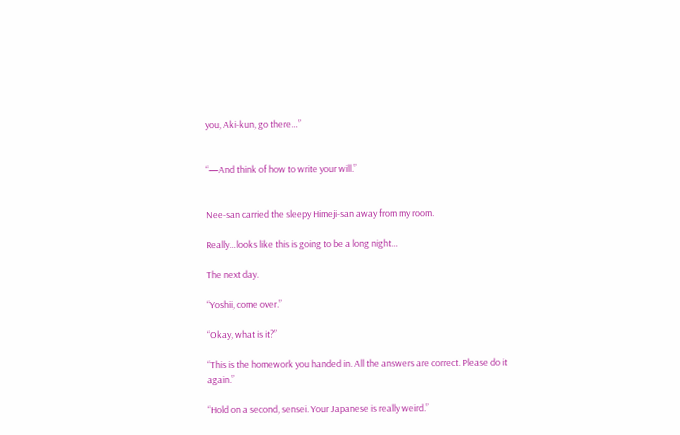you, Aki-kun, go there…”


“—And think of how to write your will.”


Nee-san carried the sleepy Himeji-san away from my room.

Really…looks like this is going to be a long night…

The next day.

“Yoshii, come over.”

“Okay, what is it?”

“This is the homework you handed in. All the answers are correct. Please do it again.”

“Hold on a second, sensei. Your Japanese is really weird.”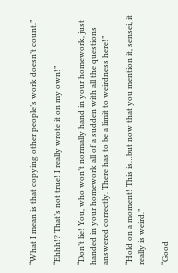“What I mean is that copying other people’s work doesn’t count.”

“Ehhh!? That’s not true! I really wrote it on my own!”

“Don’t lie! You, who won’t normally hand in your homework, just handed in your homework all of a sudden with all the questions answered correctly. There has to be a limit to weirdness here!”

“Hold on a moment! This is…but now that you mention it, sensei, it really is weird.”

“Good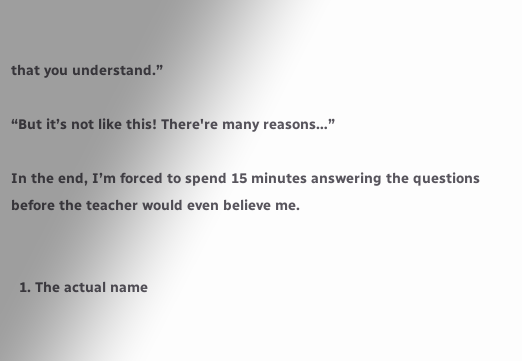that you understand.”

“But it’s not like this! There're many reasons…”

In the end, I’m forced to spend 15 minutes answering the questions before the teacher would even believe me.


  1. The actual name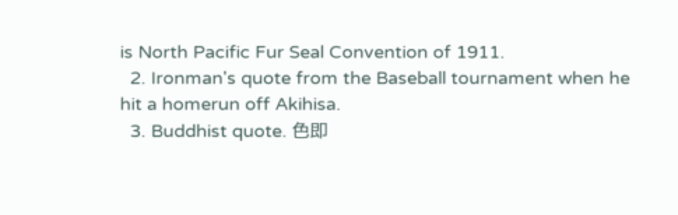is North Pacific Fur Seal Convention of 1911.
  2. Ironman's quote from the Baseball tournament when he hit a homerun off Akihisa.
  3. Buddhist quote. 色即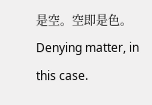是空。空即是色。Denying matter, in this case.